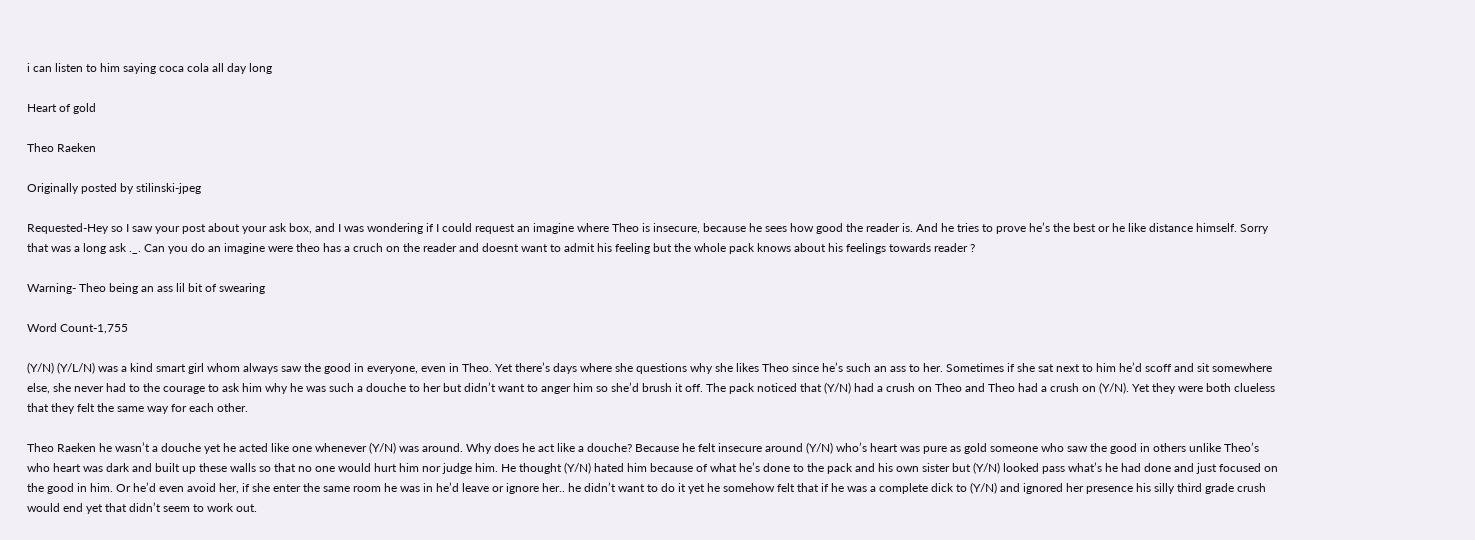i can listen to him saying coca cola all day long

Heart of gold

Theo Raeken

Originally posted by stilinski-jpeg

Requested-Hey so I saw your post about your ask box, and I was wondering if I could request an imagine where Theo is insecure, because he sees how good the reader is. And he tries to prove he’s the best or he like distance himself. Sorry that was a long ask ._. Can you do an imagine were theo has a cruch on the reader and doesnt want to admit his feeling but the whole pack knows about his feelings towards reader ?

Warning- Theo being an ass lil bit of swearing

Word Count-1,755

(Y/N) (Y/L/N) was a kind smart girl whom always saw the good in everyone, even in Theo. Yet there’s days where she questions why she likes Theo since he’s such an ass to her. Sometimes if she sat next to him he’d scoff and sit somewhere else, she never had to the courage to ask him why he was such a douche to her but didn’t want to anger him so she’d brush it off. The pack noticed that (Y/N) had a crush on Theo and Theo had a crush on (Y/N). Yet they were both clueless that they felt the same way for each other.

Theo Raeken he wasn’t a douche yet he acted like one whenever (Y/N) was around. Why does he act like a douche? Because he felt insecure around (Y/N) who’s heart was pure as gold someone who saw the good in others unlike Theo’s who heart was dark and built up these walls so that no one would hurt him nor judge him. He thought (Y/N) hated him because of what he’s done to the pack and his own sister but (Y/N) looked pass what’s he had done and just focused on the good in him. Or he’d even avoid her, if she enter the same room he was in he’d leave or ignore her.. he didn’t want to do it yet he somehow felt that if he was a complete dick to (Y/N) and ignored her presence his silly third grade crush would end yet that didn’t seem to work out.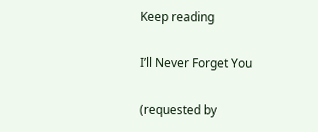Keep reading

I’ll Never Forget You

(requested by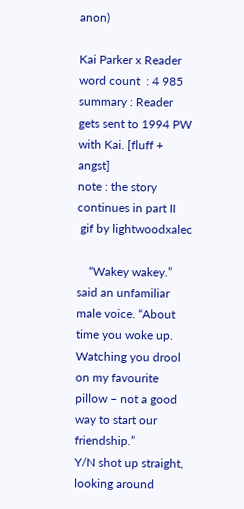anon)

Kai Parker x Reader
word count  : 4 985
summary : Reader gets sent to 1994 PW with Kai. [fluff + angst]
note : the story continues in part II
 gif by lightwoodxalec

    “Wakey wakey.” said an unfamiliar male voice. “About time you woke up. Watching you drool on my favourite pillow – not a good way to start our friendship.”
Y/N shot up straight, looking around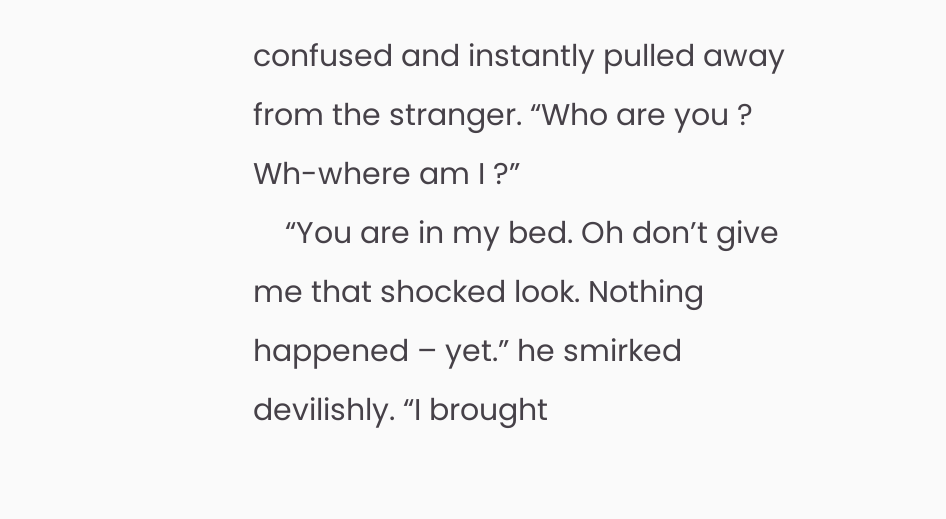confused and instantly pulled away from the stranger. “Who are you ? Wh-where am I ?”
    “You are in my bed. Oh don’t give me that shocked look. Nothing happened – yet.” he smirked devilishly. “I brought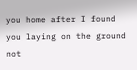you home after I found you laying on the ground not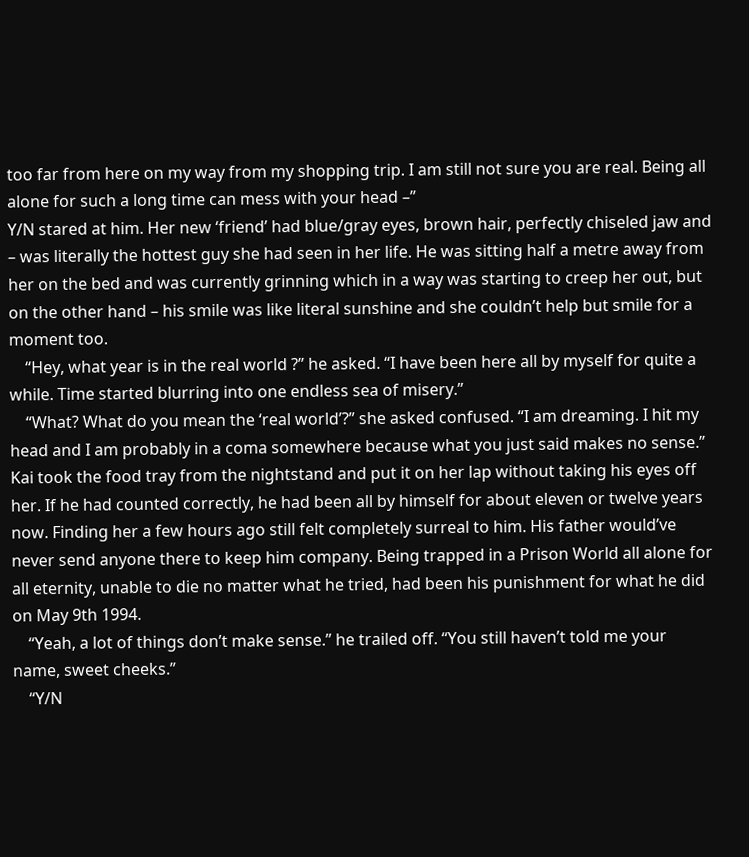too far from here on my way from my shopping trip. I am still not sure you are real. Being all alone for such a long time can mess with your head –”
Y/N stared at him. Her new ‘friend’ had blue/gray eyes, brown hair, perfectly chiseled jaw and – was literally the hottest guy she had seen in her life. He was sitting half a metre away from her on the bed and was currently grinning which in a way was starting to creep her out, but on the other hand – his smile was like literal sunshine and she couldn’t help but smile for a moment too.
    “Hey, what year is in the real world ?” he asked. “I have been here all by myself for quite a while. Time started blurring into one endless sea of misery.”
    “What? What do you mean the ‘real world’?” she asked confused. “I am dreaming. I hit my head and I am probably in a coma somewhere because what you just said makes no sense.”
Kai took the food tray from the nightstand and put it on her lap without taking his eyes off her. If he had counted correctly, he had been all by himself for about eleven or twelve years now. Finding her a few hours ago still felt completely surreal to him. His father would’ve never send anyone there to keep him company. Being trapped in a Prison World all alone for all eternity, unable to die no matter what he tried, had been his punishment for what he did on May 9th 1994.
    “Yeah, a lot of things don’t make sense.” he trailed off. “You still haven’t told me your name, sweet cheeks.”
    “Y/N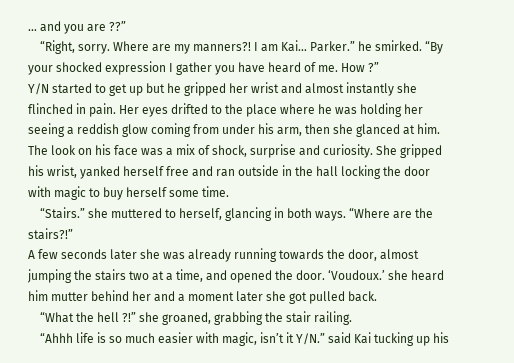… and you are ??”
    “Right, sorry. Where are my manners?! I am Kai… Parker.” he smirked. “By your shocked expression I gather you have heard of me. How ?”
Y/N started to get up but he gripped her wrist and almost instantly she flinched in pain. Her eyes drifted to the place where he was holding her seeing a reddish glow coming from under his arm, then she glanced at him. The look on his face was a mix of shock, surprise and curiosity. She gripped his wrist, yanked herself free and ran outside in the hall locking the door with magic to buy herself some time.
    “Stairs.” she muttered to herself, glancing in both ways. “Where are the stairs?!”
A few seconds later she was already running towards the door, almost jumping the stairs two at a time, and opened the door. ‘Voudoux.’ she heard him mutter behind her and a moment later she got pulled back.
    “What the hell ?!” she groaned, grabbing the stair railing.
    “Ahhh life is so much easier with magic, isn’t it Y/N.” said Kai tucking up his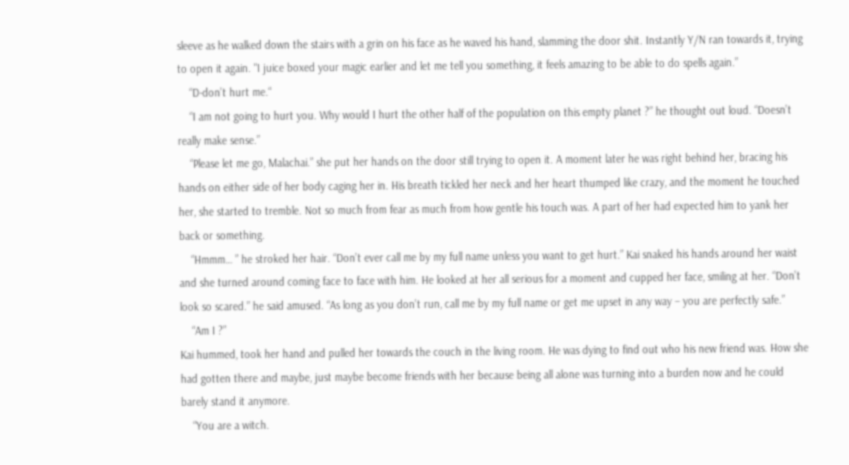sleeve as he walked down the stairs with a grin on his face as he waved his hand, slamming the door shit. Instantly Y/N ran towards it, trying to open it again. "I juice boxed your magic earlier and let me tell you something, it feels amazing to be able to do spells again.”
    “D-don’t hurt me.“
    “I am not going to hurt you. Why would I hurt the other half of the population on this empty planet ?” he thought out loud. “Doesn’t really make sense.”
    “Please let me go, Malachai.” she put her hands on the door still trying to open it. A moment later he was right behind her, bracing his hands on either side of her body caging her in. His breath tickled her neck and her heart thumped like crazy, and the moment he touched her, she started to tremble. Not so much from fear as much from how gentle his touch was. A part of her had expected him to yank her back or something.
    “Hmmm… ” he stroked her hair. “Don’t ever call me by my full name unless you want to get hurt.” Kai snaked his hands around her waist and she turned around coming face to face with him. He looked at her all serious for a moment and cupped her face, smiling at her. “Don’t look so scared.” he said amused. “As long as you don’t run, call me by my full name or get me upset in any way – you are perfectly safe.”
    “Am I ?”
Kai hummed, took her hand and pulled her towards the couch in the living room. He was dying to find out who his new friend was. How she had gotten there and maybe, just maybe become friends with her because being all alone was turning into a burden now and he could barely stand it anymore.
    “You are a witch.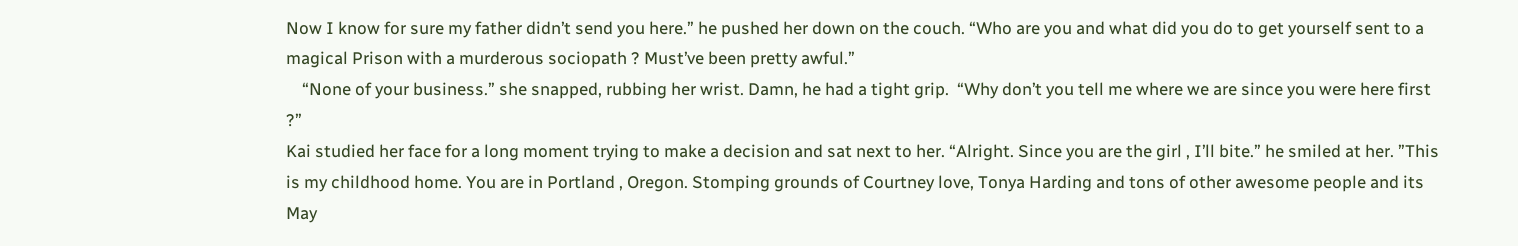Now I know for sure my father didn’t send you here.” he pushed her down on the couch. “Who are you and what did you do to get yourself sent to a magical Prison with a murderous sociopath ? Must’ve been pretty awful.”
    “None of your business.” she snapped, rubbing her wrist. Damn, he had a tight grip.  “Why don’t you tell me where we are since you were here first ?”
Kai studied her face for a long moment trying to make a decision and sat next to her. “Alright. Since you are the girl , I’ll bite.” he smiled at her. ”This is my childhood home. You are in Portland , Oregon. Stomping grounds of Courtney love, Tonya Harding and tons of other awesome people and its May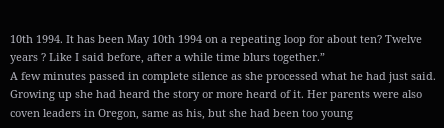10th 1994. It has been May 10th 1994 on a repeating loop for about ten? Twelve years ? Like I said before, after a while time blurs together.”
A few minutes passed in complete silence as she processed what he had just said. Growing up she had heard the story or more heard of it. Her parents were also coven leaders in Oregon, same as his, but she had been too young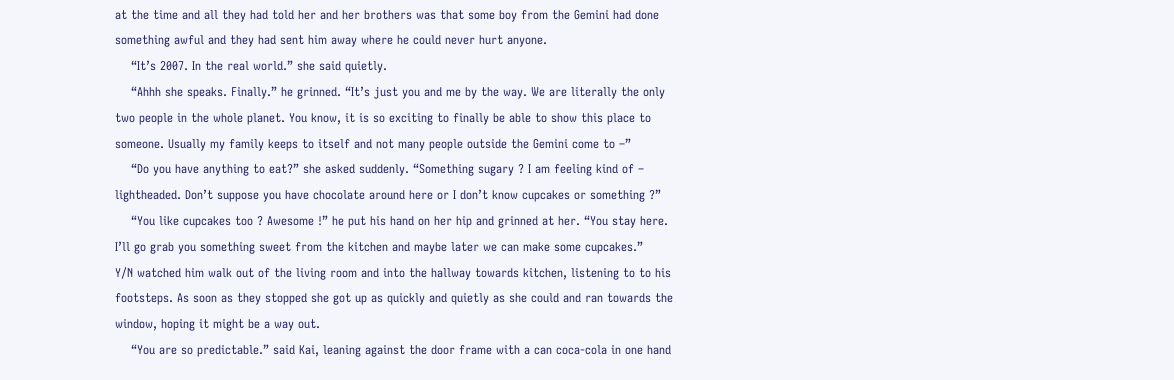at the time and all they had told her and her brothers was that some boy from the Gemini had done something awful and they had sent him away where he could never hurt anyone.
    “It’s 2007. In the real world.” she said quietly.
    “Ahhh she speaks. Finally.” he grinned. “It’s just you and me by the way. We are literally the only two people in the whole planet. You know, it is so exciting to finally be able to show this place to someone. Usually my family keeps to itself and not many people outside the Gemini come to –”
    “Do you have anything to eat?” she asked suddenly. “Something sugary ? I am feeling kind of – lightheaded. Don’t suppose you have chocolate around here or I don’t know cupcakes or something ?”
    “You like cupcakes too ? Awesome !” he put his hand on her hip and grinned at her. “You stay here. I’ll go grab you something sweet from the kitchen and maybe later we can make some cupcakes.”
Y/N watched him walk out of the living room and into the hallway towards kitchen, listening to to his footsteps. As soon as they stopped she got up as quickly and quietly as she could and ran towards the window, hoping it might be a way out.
    “You are so predictable.” said Kai, leaning against the door frame with a can coca-cola in one hand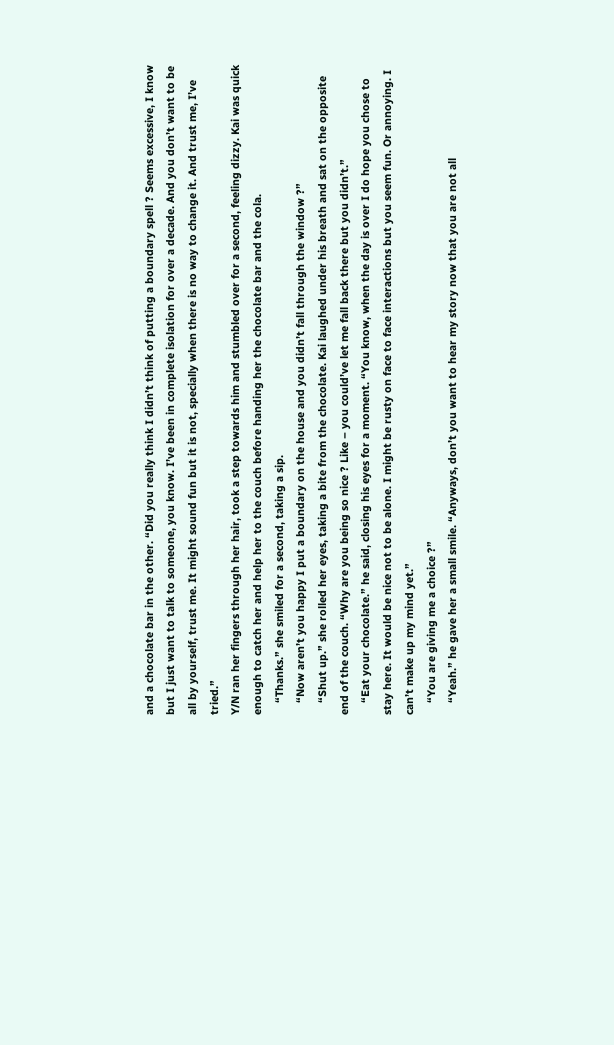and a chocolate bar in the other. “Did you really think I didn’t think of putting a boundary spell ? Seems excessive, I know but I just want to talk to someone, you know. I’ve been in complete isolation for over a decade. And you don’t want to be all by yourself, trust me. It might sound fun but it is not, specially when there is no way to change it. And trust me, I’ve tried.”
Y/N ran her fingers through her hair, took a step towards him and stumbled over for a second, feeling dizzy. Kai was quick enough to catch her and help her to the couch before handing her the chocolate bar and the cola.
    “Thanks.” she smiled for a second, taking a sip.
    “Now aren’t you happy I put a boundary on the house and you didn’t fall through the window ?”
    “Shut up.” she rolled her eyes, taking a bite from the chocolate. Kai laughed under his breath and sat on the opposite end of the couch. “Why are you being so nice ? Like – you could’ve let me fall back there but you didn’t.”
    “Eat your chocolate.” he said, closing his eyes for a moment. “You know, when the day is over I do hope you chose to stay here. It would be nice not to be alone. I might be rusty on face to face interactions but you seem fun. Or annoying. I can’t make up my mind yet.”
    “You are giving me a choice ?”
    “Yeah.” he gave her a small smile. “Anyways, don’t you want to hear my story now that you are not all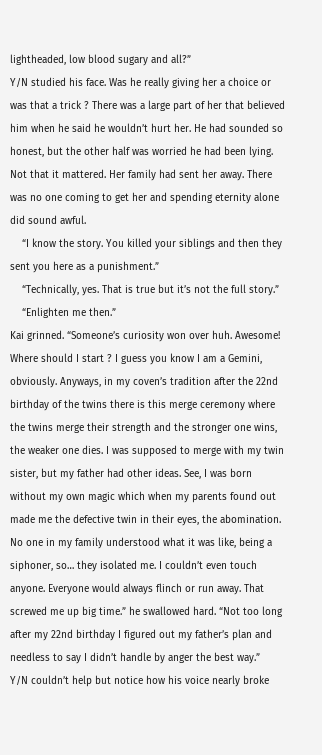lightheaded, low blood sugary and all?”
Y/N studied his face. Was he really giving her a choice or was that a trick ? There was a large part of her that believed him when he said he wouldn’t hurt her. He had sounded so honest, but the other half was worried he had been lying. Not that it mattered. Her family had sent her away. There was no one coming to get her and spending eternity alone did sound awful.
    “I know the story. You killed your siblings and then they sent you here as a punishment.”
    “Technically, yes. That is true but it’s not the full story.”
    “Enlighten me then.”
Kai grinned. “Someone’s curiosity won over huh. Awesome! Where should I start ? I guess you know I am a Gemini, obviously. Anyways, in my coven’s tradition after the 22nd birthday of the twins there is this merge ceremony where the twins merge their strength and the stronger one wins, the weaker one dies. I was supposed to merge with my twin sister, but my father had other ideas. See, I was born without my own magic which when my parents found out made me the defective twin in their eyes, the abomination. No one in my family understood what it was like, being a siphoner, so… they isolated me. I couldn’t even touch anyone. Everyone would always flinch or run away. That screwed me up big time.” he swallowed hard. “Not too long after my 22nd birthday I figured out my father’s plan and needless to say I didn’t handle by anger the best way.”
Y/N couldn’t help but notice how his voice nearly broke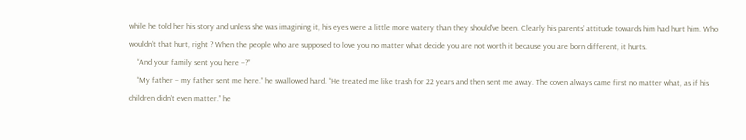while he told her his story and unless she was imagining it, his eyes were a little more watery than they should’ve been. Clearly his parents’ attitude towards him had hurt him. Who wouldn’t that hurt, right ? When the people who are supposed to love you no matter what decide you are not worth it because you are born different, it hurts.
    “And your family sent you here –?”
    “My father – my father sent me here.” he swallowed hard. “He treated me like trash for 22 years and then sent me away. The coven always came first no matter what, as if his children didn’t even matter.” he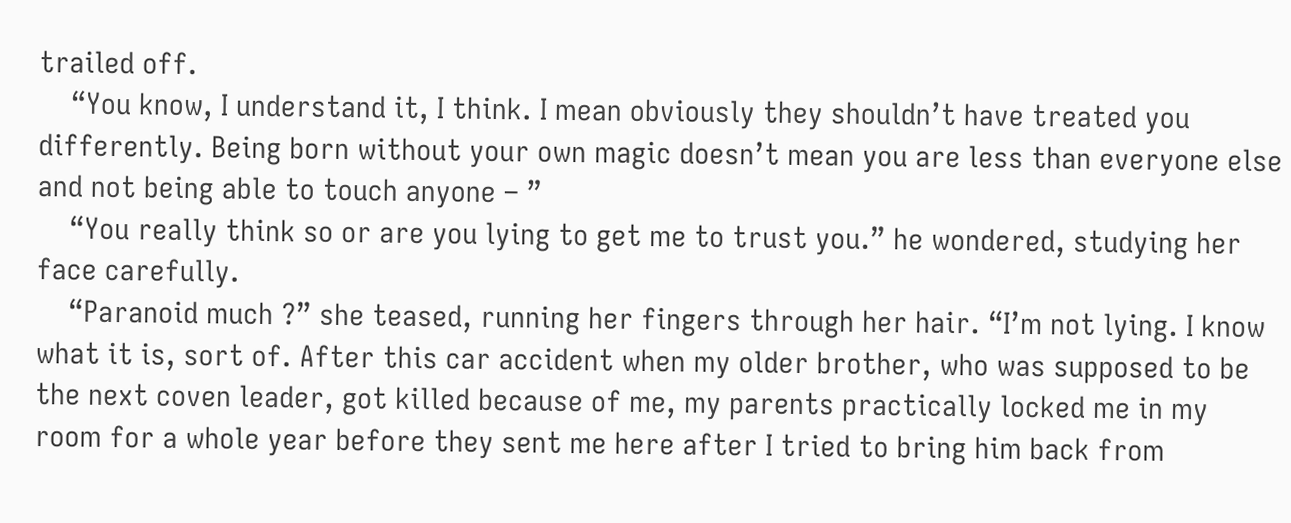trailed off.
    “You know, I understand it, I think. I mean obviously they shouldn’t have treated you differently. Being born without your own magic doesn’t mean you are less than everyone else and not being able to touch anyone – ”
    “You really think so or are you lying to get me to trust you.” he wondered, studying her face carefully.
    “Paranoid much ?” she teased, running her fingers through her hair. “I’m not lying. I know what it is, sort of. After this car accident when my older brother, who was supposed to be the next coven leader, got killed because of me, my parents practically locked me in my room for a whole year before they sent me here after I tried to bring him back from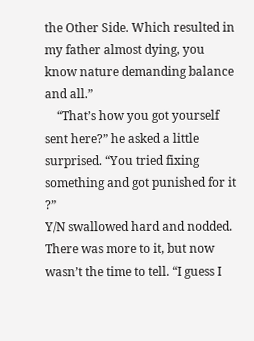the Other Side. Which resulted in my father almost dying, you know nature demanding balance and all.”
    “That’s how you got yourself sent here?” he asked a little surprised. “You tried fixing something and got punished for it ?”
Y/N swallowed hard and nodded. There was more to it, but now wasn’t the time to tell. “I guess I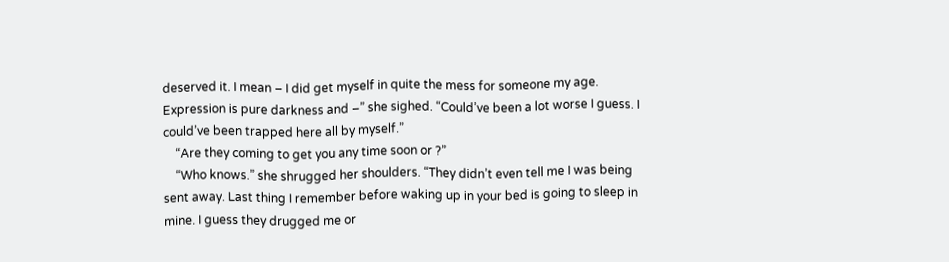deserved it. I mean – I did get myself in quite the mess for someone my age. Expression is pure darkness and –” she sighed. “Could’ve been a lot worse I guess. I could’ve been trapped here all by myself.”
    “Are they coming to get you any time soon or ?”
    “Who knows.” she shrugged her shoulders. “They didn’t even tell me I was being sent away. Last thing I remember before waking up in your bed is going to sleep in mine. I guess they drugged me or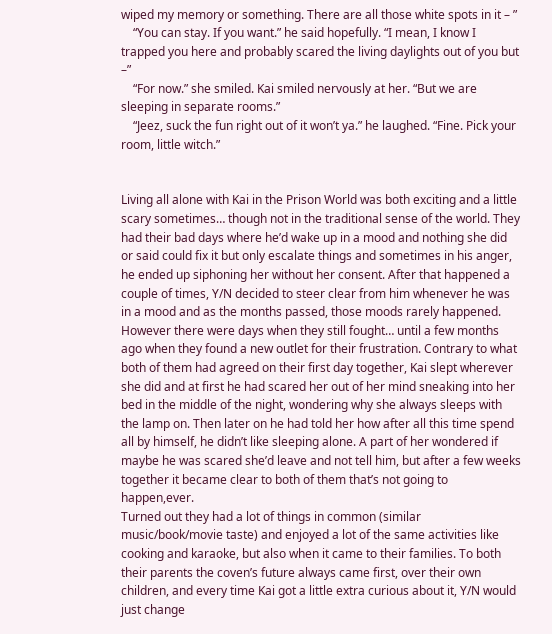wiped my memory or something. There are all those white spots in it – ”
    “You can stay. If you want.” he said hopefully. “I mean, I know I trapped you here and probably scared the living daylights out of you but –”
    “For now.” she smiled. Kai smiled nervously at her. “But we are sleeping in separate rooms.”
    “Jeez, suck the fun right out of it won’t ya.” he laughed. “Fine. Pick your room, little witch.”


Living all alone with Kai in the Prison World was both exciting and a little scary sometimes… though not in the traditional sense of the world. They had their bad days where he’d wake up in a mood and nothing she did or said could fix it but only escalate things and sometimes in his anger, he ended up siphoning her without her consent. After that happened a couple of times, Y/N decided to steer clear from him whenever he was in a mood and as the months passed, those moods rarely happened. However there were days when they still fought… until a few months ago when they found a new outlet for their frustration. Contrary to what both of them had agreed on their first day together, Kai slept wherever she did and at first he had scared her out of her mind sneaking into her bed in the middle of the night, wondering why she always sleeps with the lamp on. Then later on he had told her how after all this time spend all by himself, he didn’t like sleeping alone. A part of her wondered if maybe he was scared she’d leave and not tell him, but after a few weeks together it became clear to both of them that’s not going to happen,ever.
Turned out they had a lot of things in common (similar music/book/movie taste) and enjoyed a lot of the same activities like cooking and karaoke, but also when it came to their families. To both their parents the coven’s future always came first, over their own children, and every time Kai got a little extra curious about it, Y/N would just change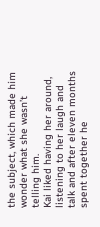the subject, which made him wonder what she wasn’t telling him.
Kai liked having her around, listening to her laugh and talk and after eleven months spent together he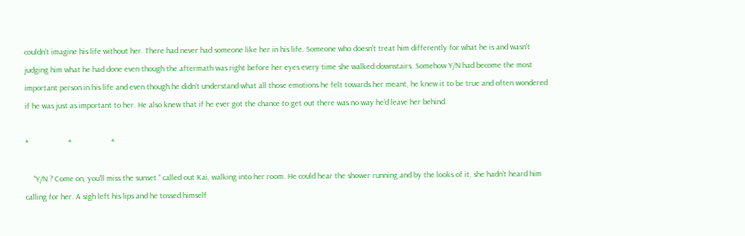couldn’t imagine his life without her. There had never had someone like her in his life. Someone who doesn’t treat him differently for what he is and wasn’t judging him what he had done even though the aftermath was right before her eyes every time she walked downstairs. Somehow Y/N had become the most important person in his life and even though he didn’t understand what all those emotions he felt towards her meant, he knew it to be true and often wondered if he was just as important to her. He also knew that if he ever got the chance to get out there was no way he’d leave her behind.

*                    *                    *

    “Y/N ? Come on, you’ll miss the sunset.” called out Kai, walking into her room. He could hear the shower running and by the looks of it, she hadn’t heard him calling for her. A sigh left his lips and he tossed himself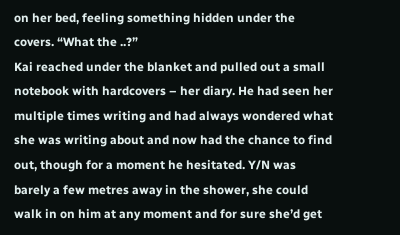on her bed, feeling something hidden under the covers. “What the ..?”
Kai reached under the blanket and pulled out a small notebook with hardcovers – her diary. He had seen her multiple times writing and had always wondered what she was writing about and now had the chance to find out, though for a moment he hesitated. Y/N was barely a few metres away in the shower, she could walk in on him at any moment and for sure she’d get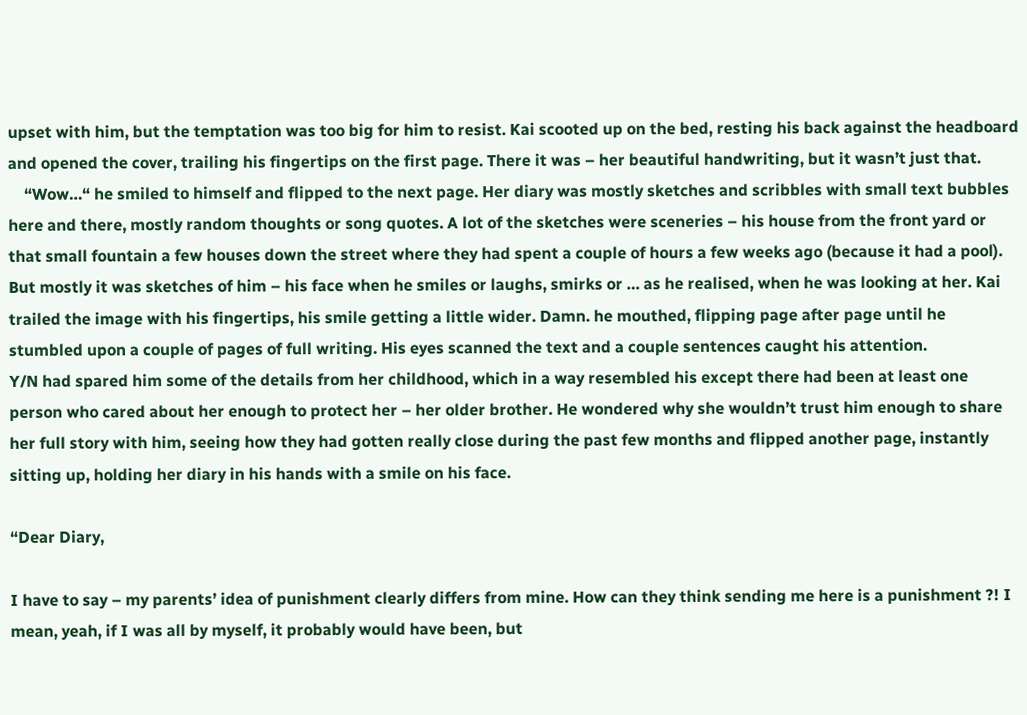upset with him, but the temptation was too big for him to resist. Kai scooted up on the bed, resting his back against the headboard and opened the cover, trailing his fingertips on the first page. There it was – her beautiful handwriting, but it wasn’t just that.
    “Wow…“ he smiled to himself and flipped to the next page. Her diary was mostly sketches and scribbles with small text bubbles here and there, mostly random thoughts or song quotes. A lot of the sketches were sceneries – his house from the front yard or that small fountain a few houses down the street where they had spent a couple of hours a few weeks ago (because it had a pool). But mostly it was sketches of him – his face when he smiles or laughs, smirks or … as he realised, when he was looking at her. Kai trailed the image with his fingertips, his smile getting a little wider. Damn. he mouthed, flipping page after page until he stumbled upon a couple of pages of full writing. His eyes scanned the text and a couple sentences caught his attention.
Y/N had spared him some of the details from her childhood, which in a way resembled his except there had been at least one person who cared about her enough to protect her – her older brother. He wondered why she wouldn’t trust him enough to share her full story with him, seeing how they had gotten really close during the past few months and flipped another page, instantly sitting up, holding her diary in his hands with a smile on his face.

“Dear Diary,

I have to say – my parents’ idea of punishment clearly differs from mine. How can they think sending me here is a punishment ?! I mean, yeah, if I was all by myself, it probably would have been, but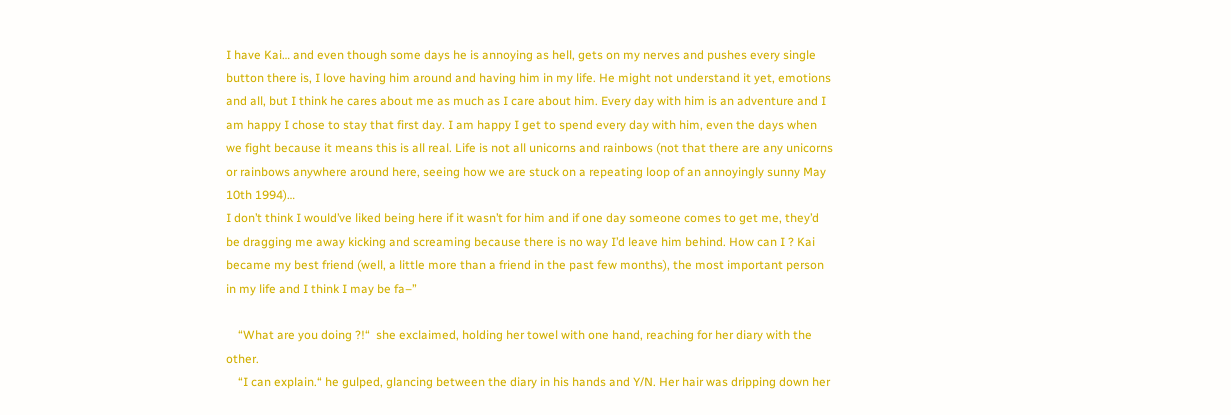I have Kai… and even though some days he is annoying as hell, gets on my nerves and pushes every single button there is, I love having him around and having him in my life. He might not understand it yet, emotions and all, but I think he cares about me as much as I care about him. Every day with him is an adventure and I am happy I chose to stay that first day. I am happy I get to spend every day with him, even the days when we fight because it means this is all real. Life is not all unicorns and rainbows (not that there are any unicorns or rainbows anywhere around here, seeing how we are stuck on a repeating loop of an annoyingly sunny May 10th 1994)…
I don’t think I would’ve liked being here if it wasn’t for him and if one day someone comes to get me, they’d be dragging me away kicking and screaming because there is no way I’d leave him behind. How can I ? Kai became my best friend (well, a little more than a friend in the past few months), the most important person in my life and I think I may be fa–”

    “What are you doing ?!“  she exclaimed, holding her towel with one hand, reaching for her diary with the other.
    “I can explain.“ he gulped, glancing between the diary in his hands and Y/N. Her hair was dripping down her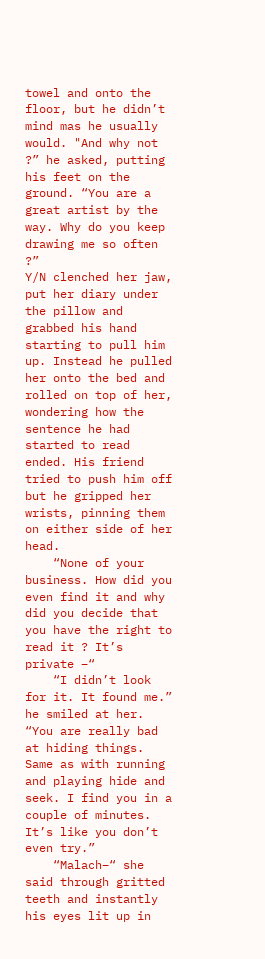towel and onto the floor, but he didn’t mind mas he usually would. "And why not ?” he asked, putting his feet on the ground. “You are a great artist by the way. Why do you keep drawing me so often ?”
Y/N clenched her jaw, put her diary under the pillow and grabbed his hand starting to pull him up. Instead he pulled her onto the bed and rolled on top of her, wondering how the sentence he had started to read ended. His friend tried to push him off but he gripped her wrists, pinning them on either side of her head.
    “None of your business. How did you even find it and why did you decide that you have the right to read it ? It’s private –“
    “I didn’t look for it. It found me.” he smiled at her. “You are really bad at hiding things. Same as with running and playing hide and seek. I find you in a couple of minutes. It’s like you don’t even try.”
    “Malach–“ she said through gritted teeth and instantly his eyes lit up in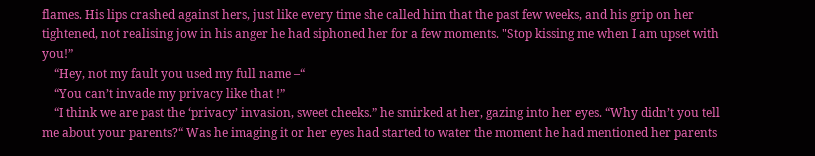flames. His lips crashed against hers, just like every time she called him that the past few weeks, and his grip on her tightened, not realising jow in his anger he had siphoned her for a few moments. "Stop kissing me when I am upset with you!”
    “Hey, not my fault you used my full name –“
    “You can’t invade my privacy like that !”
    “I think we are past the ‘privacy’ invasion, sweet cheeks.” he smirked at her, gazing into her eyes. “Why didn’t you tell me about your parents?“ Was he imaging it or her eyes had started to water the moment he had mentioned her parents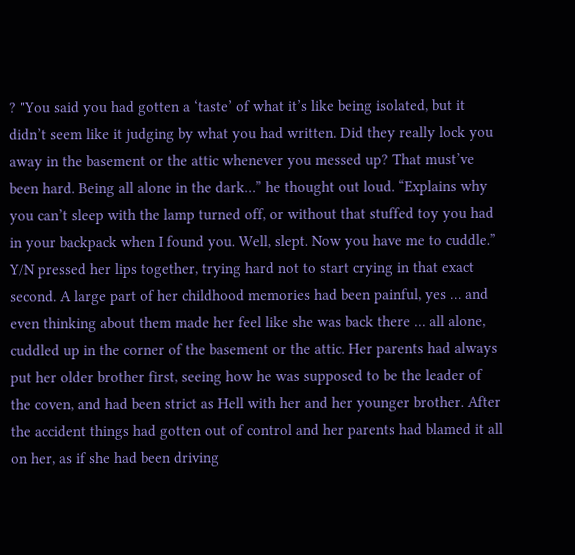? "You said you had gotten a ‘taste’ of what it’s like being isolated, but it didn’t seem like it judging by what you had written. Did they really lock you away in the basement or the attic whenever you messed up? That must’ve been hard. Being all alone in the dark…” he thought out loud. “Explains why you can’t sleep with the lamp turned off, or without that stuffed toy you had in your backpack when I found you. Well, slept. Now you have me to cuddle.”
Y/N pressed her lips together, trying hard not to start crying in that exact second. A large part of her childhood memories had been painful, yes … and even thinking about them made her feel like she was back there … all alone, cuddled up in the corner of the basement or the attic. Her parents had always put her older brother first, seeing how he was supposed to be the leader of the coven, and had been strict as Hell with her and her younger brother. After the accident things had gotten out of control and her parents had blamed it all on her, as if she had been driving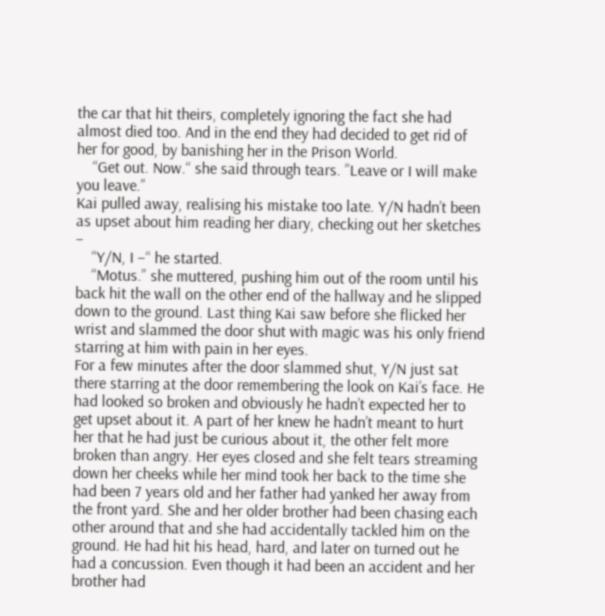the car that hit theirs, completely ignoring the fact she had almost died too. And in the end they had decided to get rid of her for good, by banishing her in the Prison World.
    “Get out. Now.“ she said through tears. ”Leave or I will make you leave.”
Kai pulled away, realising his mistake too late. Y/N hadn’t been as upset about him reading her diary, checking out her sketches –
    “Y/N, I –“ he started.
    “Motus.” she muttered, pushing him out of the room until his back hit the wall on the other end of the hallway and he slipped down to the ground. Last thing Kai saw before she flicked her wrist and slammed the door shut with magic was his only friend starring at him with pain in her eyes.
For a few minutes after the door slammed shut, Y/N just sat there starring at the door remembering the look on Kai’s face. He had looked so broken and obviously he hadn’t expected her to get upset about it. A part of her knew he hadn’t meant to hurt her that he had just be curious about it, the other felt more broken than angry. Her eyes closed and she felt tears streaming down her cheeks while her mind took her back to the time she had been 7 years old and her father had yanked her away from the front yard. She and her older brother had been chasing each other around that and she had accidentally tackled him on the ground. He had hit his head, hard, and later on turned out he had a concussion. Even though it had been an accident and her brother had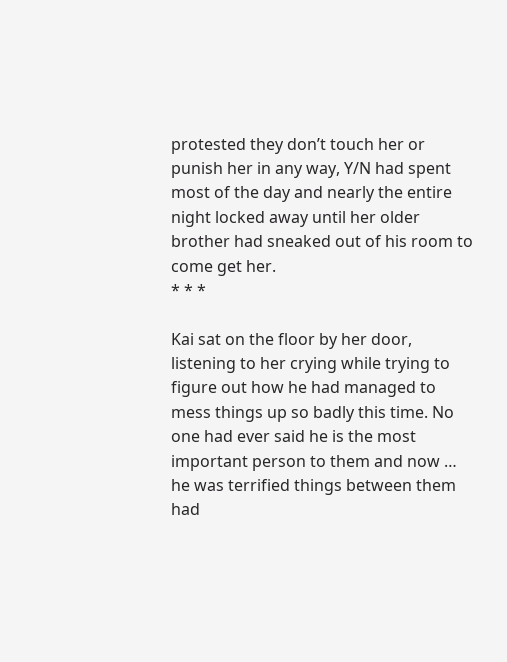protested they don’t touch her or punish her in any way, Y/N had spent most of the day and nearly the entire night locked away until her older brother had sneaked out of his room to come get her.
* * *

Kai sat on the floor by her door, listening to her crying while trying to figure out how he had managed to mess things up so badly this time. No one had ever said he is the most important person to them and now … he was terrified things between them had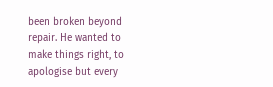been broken beyond repair. He wanted to make things right, to apologise but every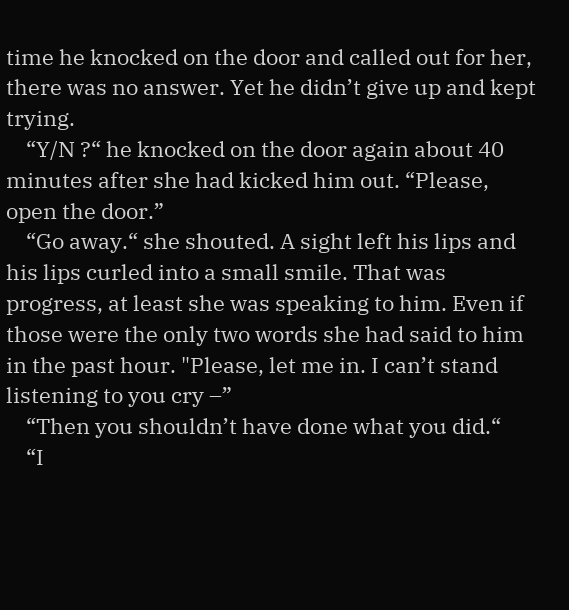time he knocked on the door and called out for her, there was no answer. Yet he didn’t give up and kept trying.
    “Y/N ?“ he knocked on the door again about 40 minutes after she had kicked him out. “Please, open the door.”
    “Go away.“ she shouted. A sight left his lips and his lips curled into a small smile. That was progress, at least she was speaking to him. Even if those were the only two words she had said to him in the past hour. "Please, let me in. I can’t stand listening to you cry –”
    “Then you shouldn’t have done what you did.“
    “I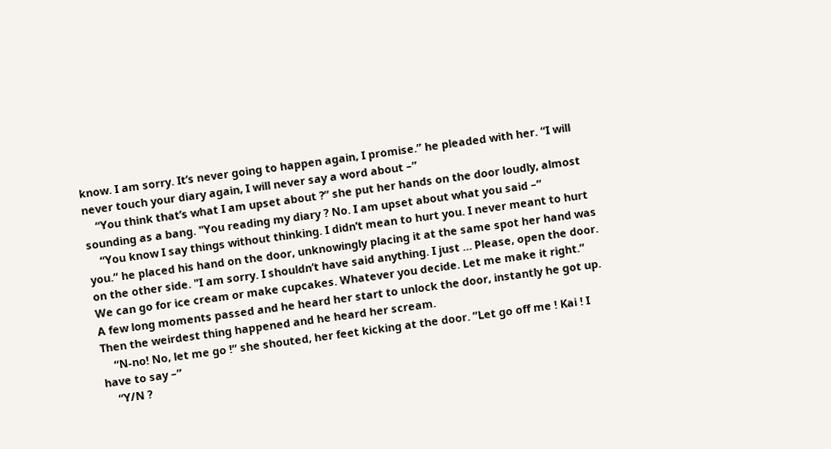know. I am sorry. It’s never going to happen again, I promise.” he pleaded with her. “I will never touch your diary again, I will never say a word about –”
    “You think that’s what I am upset about ?“ she put her hands on the door loudly, almost sounding as a bang. "You reading my diary ? No. I am upset about what you said –”
    “You know I say things without thinking. I didn’t mean to hurt you. I never meant to hurt you.“ he placed his hand on the door, unknowingly placing it at the same spot her hand was on the other side. "I am sorry. I shouldn’t have said anything. I just … Please, open the door. We can go for ice cream or make cupcakes. Whatever you decide. Let me make it right.”
A few long moments passed and he heard her start to unlock the door, instantly he got up. Then the weirdest thing happened and he heard her scream.
    “N-no! No, let me go !“ she shouted, her feet kicking at the door. ”Let go off me ! Kai ! I have to say –”
    “Y/N ?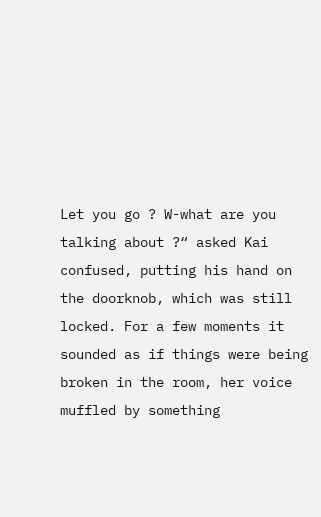Let you go ? W-what are you talking about ?“ asked Kai confused, putting his hand on the doorknob, which was still locked. For a few moments it sounded as if things were being broken in the room, her voice muffled by something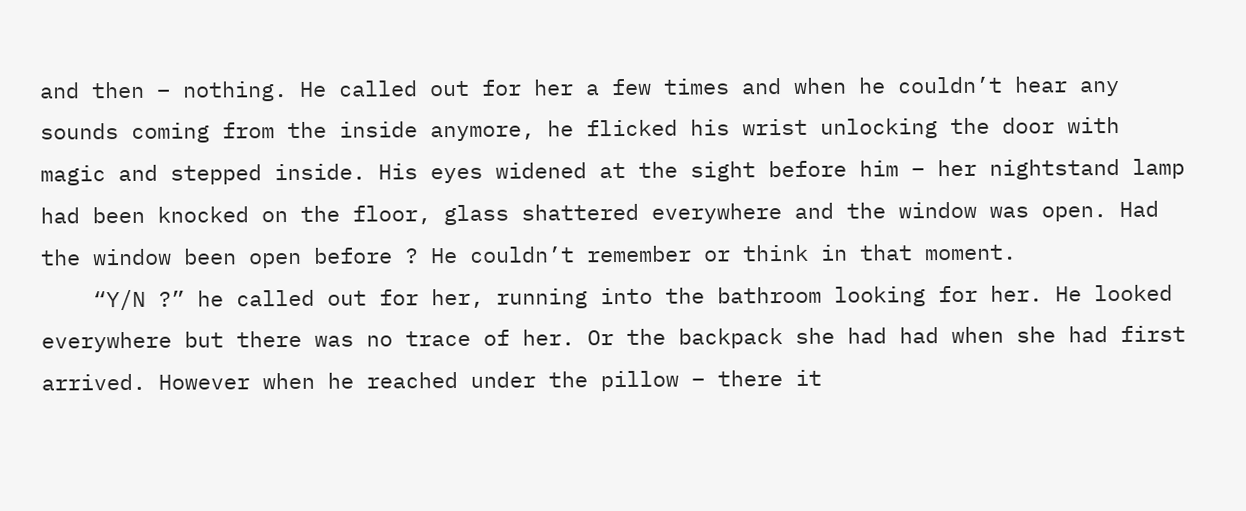and then – nothing. He called out for her a few times and when he couldn’t hear any sounds coming from the inside anymore, he flicked his wrist unlocking the door with magic and stepped inside. His eyes widened at the sight before him – her nightstand lamp had been knocked on the floor, glass shattered everywhere and the window was open. Had the window been open before ? He couldn’t remember or think in that moment.
    “Y/N ?” he called out for her, running into the bathroom looking for her. He looked everywhere but there was no trace of her. Or the backpack she had had when she had first arrived. However when he reached under the pillow – there it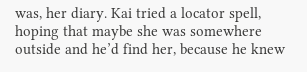was, her diary. Kai tried a locator spell, hoping that maybe she was somewhere outside and he’d find her, because he knew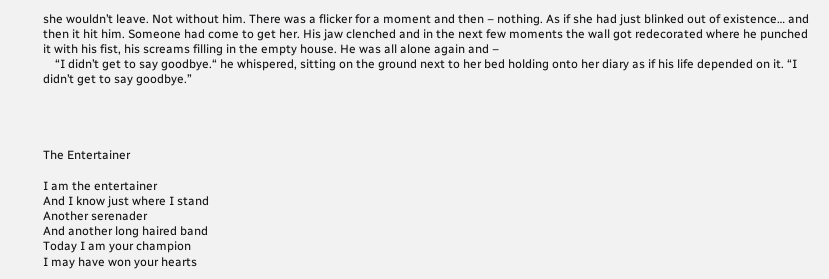she wouldn’t leave. Not without him. There was a flicker for a moment and then – nothing. As if she had just blinked out of existence… and then it hit him. Someone had come to get her. His jaw clenched and in the next few moments the wall got redecorated where he punched it with his fist, his screams filling in the empty house. He was all alone again and –
    “I didn’t get to say goodbye.“ he whispered, sitting on the ground next to her bed holding onto her diary as if his life depended on it. “I didn’t get to say goodbye.”




The Entertainer

I am the entertainer
And I know just where I stand
Another serenader
And another long haired band
Today I am your champion
I may have won your hearts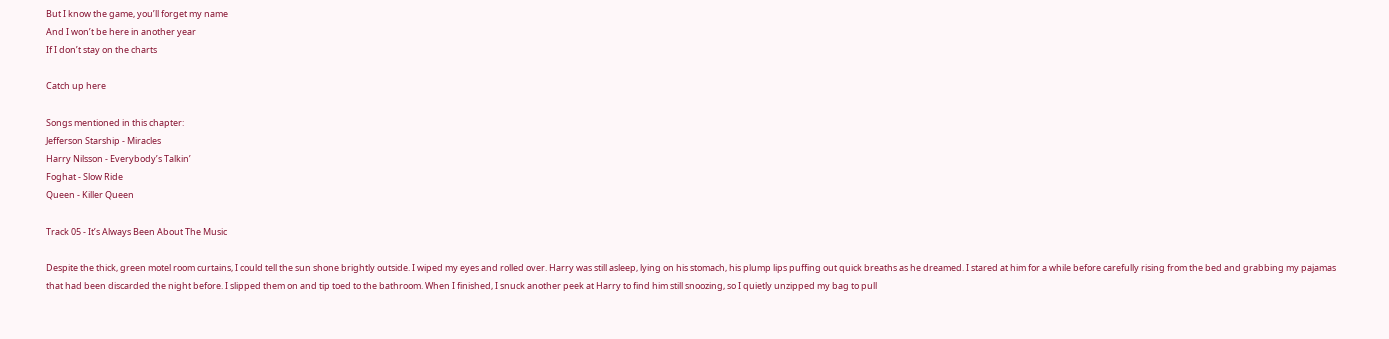But I know the game, you’ll forget my name
And I won’t be here in another year
If I don’t stay on the charts

Catch up here

Songs mentioned in this chapter:
Jefferson Starship - Miracles
Harry Nilsson - Everybody’s Talkin’
Foghat - Slow Ride
Queen - Killer Queen

Track 05 - It’s Always Been About The Music

Despite the thick, green motel room curtains, I could tell the sun shone brightly outside. I wiped my eyes and rolled over. Harry was still asleep, lying on his stomach, his plump lips puffing out quick breaths as he dreamed. I stared at him for a while before carefully rising from the bed and grabbing my pajamas that had been discarded the night before. I slipped them on and tip toed to the bathroom. When I finished, I snuck another peek at Harry to find him still snoozing, so I quietly unzipped my bag to pull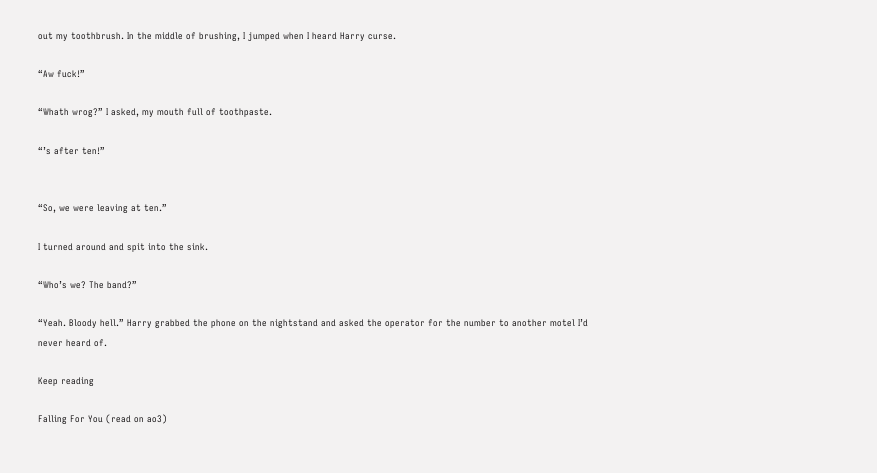out my toothbrush. In the middle of brushing, I jumped when I heard Harry curse.

“Aw fuck!”

“Whath wrog?” I asked, my mouth full of toothpaste.

“’s after ten!”


“So, we were leaving at ten.”

I turned around and spit into the sink.

“Who’s we? The band?”

“Yeah. Bloody hell.” Harry grabbed the phone on the nightstand and asked the operator for the number to another motel I’d never heard of.

Keep reading

Falling For You (read on ao3)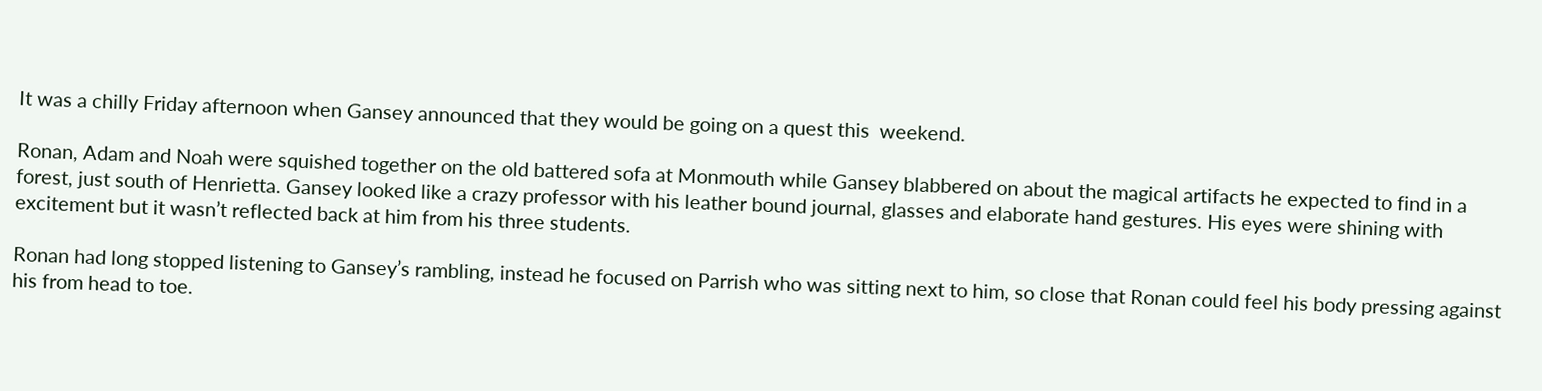It was a chilly Friday afternoon when Gansey announced that they would be going on a quest this  weekend.

Ronan, Adam and Noah were squished together on the old battered sofa at Monmouth while Gansey blabbered on about the magical artifacts he expected to find in a forest, just south of Henrietta. Gansey looked like a crazy professor with his leather bound journal, glasses and elaborate hand gestures. His eyes were shining with excitement but it wasn’t reflected back at him from his three students.

Ronan had long stopped listening to Gansey’s rambling, instead he focused on Parrish who was sitting next to him, so close that Ronan could feel his body pressing against his from head to toe.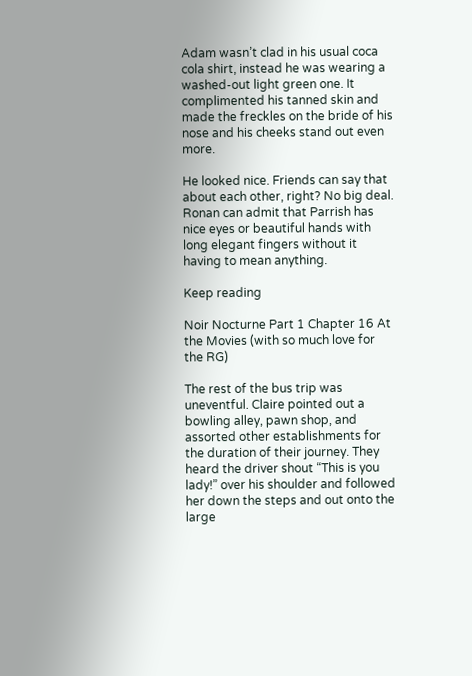Adam wasn’t clad in his usual coca cola shirt, instead he was wearing a washed-out light green one. It complimented his tanned skin and made the freckles on the bride of his nose and his cheeks stand out even more.

He looked nice. Friends can say that about each other, right? No big deal. Ronan can admit that Parrish has nice eyes or beautiful hands with long elegant fingers without it having to mean anything.

Keep reading

Noir Nocturne Part 1 Chapter 16 At the Movies (with so much love for the RG)

The rest of the bus trip was uneventful. Claire pointed out a bowling alley, pawn shop, and assorted other establishments for the duration of their journey. They heard the driver shout “This is you lady!” over his shoulder and followed her down the steps and out onto the large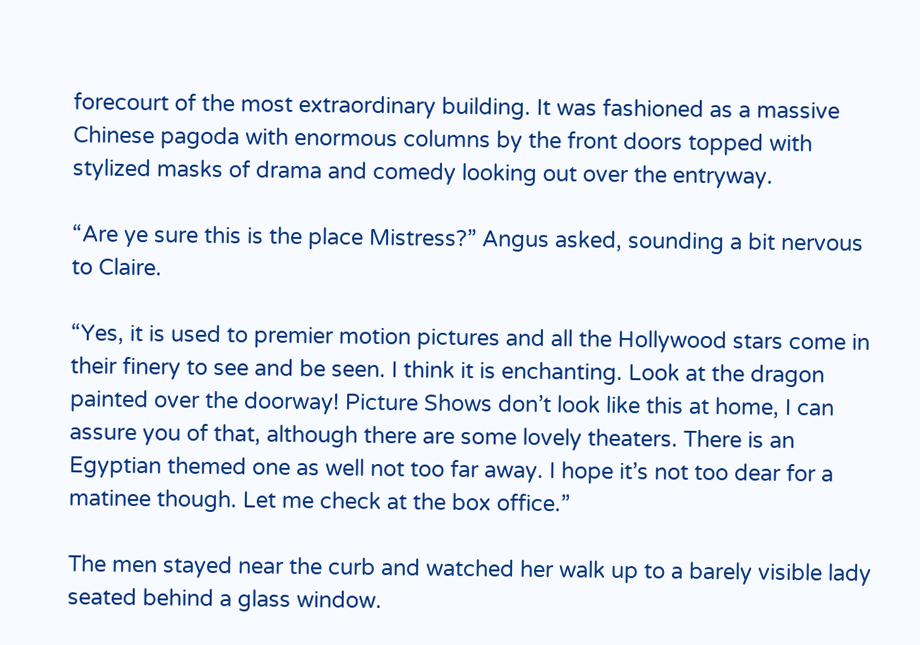forecourt of the most extraordinary building. It was fashioned as a massive Chinese pagoda with enormous columns by the front doors topped with stylized masks of drama and comedy looking out over the entryway.

“Are ye sure this is the place Mistress?” Angus asked, sounding a bit nervous to Claire.

“Yes, it is used to premier motion pictures and all the Hollywood stars come in their finery to see and be seen. I think it is enchanting. Look at the dragon painted over the doorway! Picture Shows don’t look like this at home, I can assure you of that, although there are some lovely theaters. There is an Egyptian themed one as well not too far away. I hope it’s not too dear for a matinee though. Let me check at the box office.”

The men stayed near the curb and watched her walk up to a barely visible lady seated behind a glass window.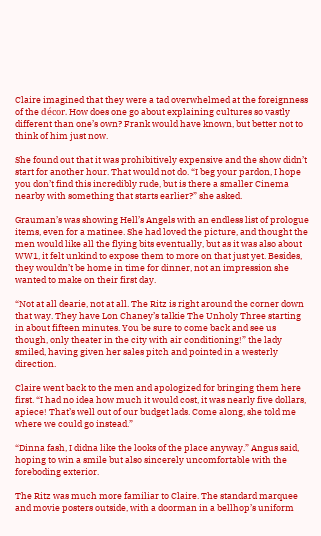Claire imagined that they were a tad overwhelmed at the foreignness of the décor. How does one go about explaining cultures so vastly different than one’s own? Frank would have known, but better not to think of him just now.

She found out that it was prohibitively expensive and the show didn’t start for another hour. That would not do. “I beg your pardon, I hope you don’t find this incredibly rude, but is there a smaller Cinema nearby with something that starts earlier?” she asked.

Grauman’s was showing Hell’s Angels with an endless list of prologue items, even for a matinee. She had loved the picture, and thought the men would like all the flying bits eventually, but as it was also about WW1, it felt unkind to expose them to more on that just yet. Besides, they wouldn’t be home in time for dinner, not an impression she wanted to make on their first day.

“Not at all dearie, not at all. The Ritz is right around the corner down that way. They have Lon Chaney’s talkie The Unholy Three starting in about fifteen minutes. You be sure to come back and see us though, only theater in the city with air conditioning!” the lady smiled, having given her sales pitch and pointed in a westerly direction.

Claire went back to the men and apologized for bringing them here first. “I had no idea how much it would cost, it was nearly five dollars, apiece! That’s well out of our budget lads. Come along, she told me where we could go instead.”

“Dinna fash, I didna like the looks of the place anyway.” Angus said, hoping to win a smile but also sincerely uncomfortable with the foreboding exterior.

The Ritz was much more familiar to Claire. The standard marquee and movie posters outside, with a doorman in a bellhop’s uniform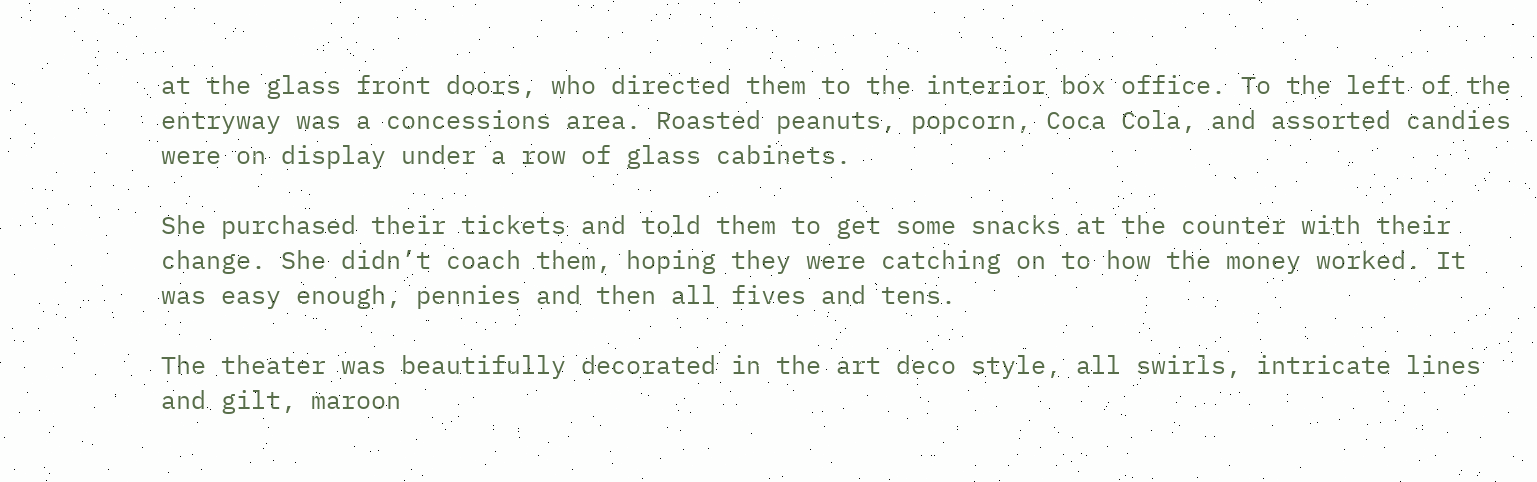at the glass front doors, who directed them to the interior box office. To the left of the entryway was a concessions area. Roasted peanuts, popcorn, Coca Cola, and assorted candies were on display under a row of glass cabinets.

She purchased their tickets and told them to get some snacks at the counter with their change. She didn’t coach them, hoping they were catching on to how the money worked. It was easy enough, pennies and then all fives and tens.

The theater was beautifully decorated in the art deco style, all swirls, intricate lines and gilt, maroon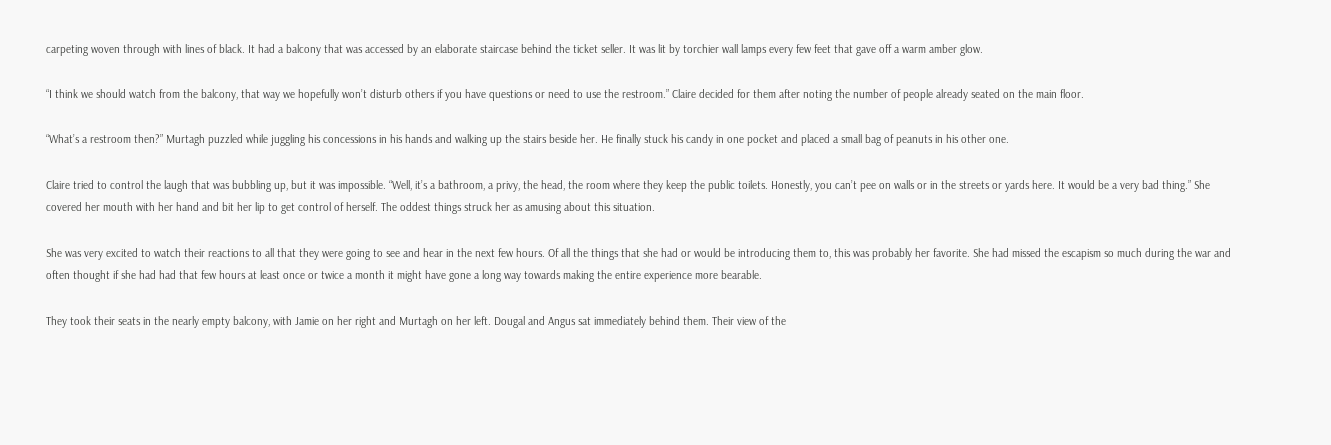carpeting woven through with lines of black. It had a balcony that was accessed by an elaborate staircase behind the ticket seller. It was lit by torchier wall lamps every few feet that gave off a warm amber glow.

“I think we should watch from the balcony, that way we hopefully won’t disturb others if you have questions or need to use the restroom.” Claire decided for them after noting the number of people already seated on the main floor.

“What’s a restroom then?” Murtagh puzzled while juggling his concessions in his hands and walking up the stairs beside her. He finally stuck his candy in one pocket and placed a small bag of peanuts in his other one.

Claire tried to control the laugh that was bubbling up, but it was impossible. “Well, it’s a bathroom, a privy, the head, the room where they keep the public toilets. Honestly, you can’t pee on walls or in the streets or yards here. It would be a very bad thing.” She covered her mouth with her hand and bit her lip to get control of herself. The oddest things struck her as amusing about this situation.

She was very excited to watch their reactions to all that they were going to see and hear in the next few hours. Of all the things that she had or would be introducing them to, this was probably her favorite. She had missed the escapism so much during the war and often thought if she had had that few hours at least once or twice a month it might have gone a long way towards making the entire experience more bearable.

They took their seats in the nearly empty balcony, with Jamie on her right and Murtagh on her left. Dougal and Angus sat immediately behind them. Their view of the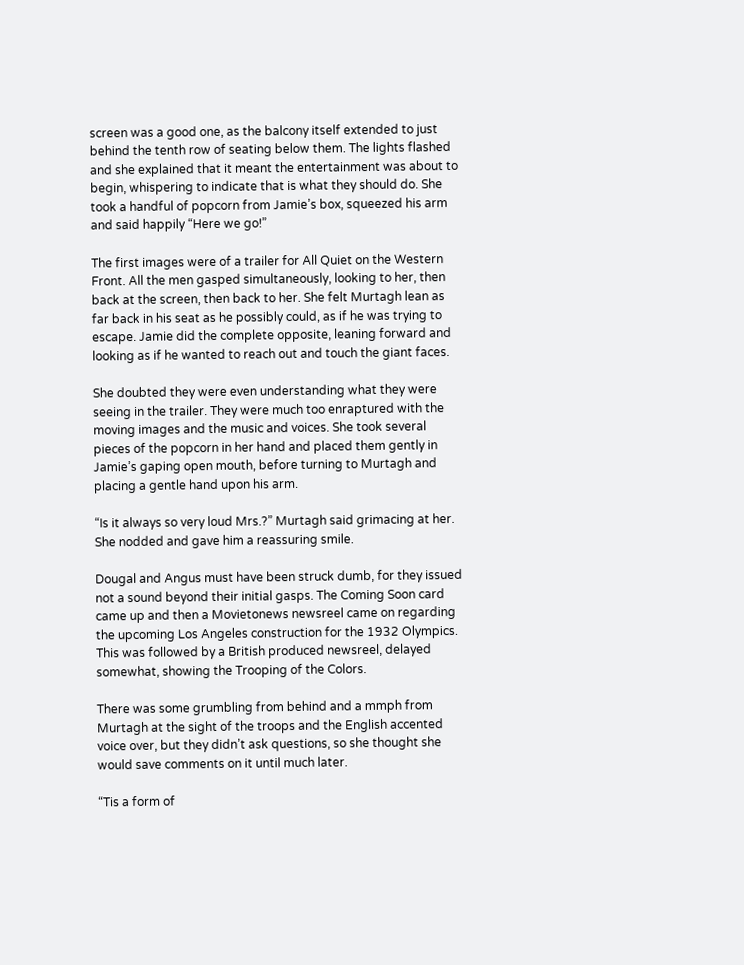screen was a good one, as the balcony itself extended to just behind the tenth row of seating below them. The lights flashed and she explained that it meant the entertainment was about to begin, whispering to indicate that is what they should do. She took a handful of popcorn from Jamie’s box, squeezed his arm and said happily “Here we go!”

The first images were of a trailer for All Quiet on the Western Front. All the men gasped simultaneously, looking to her, then back at the screen, then back to her. She felt Murtagh lean as far back in his seat as he possibly could, as if he was trying to escape. Jamie did the complete opposite, leaning forward and looking as if he wanted to reach out and touch the giant faces.

She doubted they were even understanding what they were seeing in the trailer. They were much too enraptured with the moving images and the music and voices. She took several pieces of the popcorn in her hand and placed them gently in Jamie’s gaping open mouth, before turning to Murtagh and placing a gentle hand upon his arm.

“Is it always so very loud Mrs.?” Murtagh said grimacing at her. She nodded and gave him a reassuring smile.

Dougal and Angus must have been struck dumb, for they issued not a sound beyond their initial gasps. The Coming Soon card came up and then a Movietonews newsreel came on regarding the upcoming Los Angeles construction for the 1932 Olympics. This was followed by a British produced newsreel, delayed somewhat, showing the Trooping of the Colors.

There was some grumbling from behind and a mmph from Murtagh at the sight of the troops and the English accented voice over, but they didn’t ask questions, so she thought she would save comments on it until much later.

“Tis a form of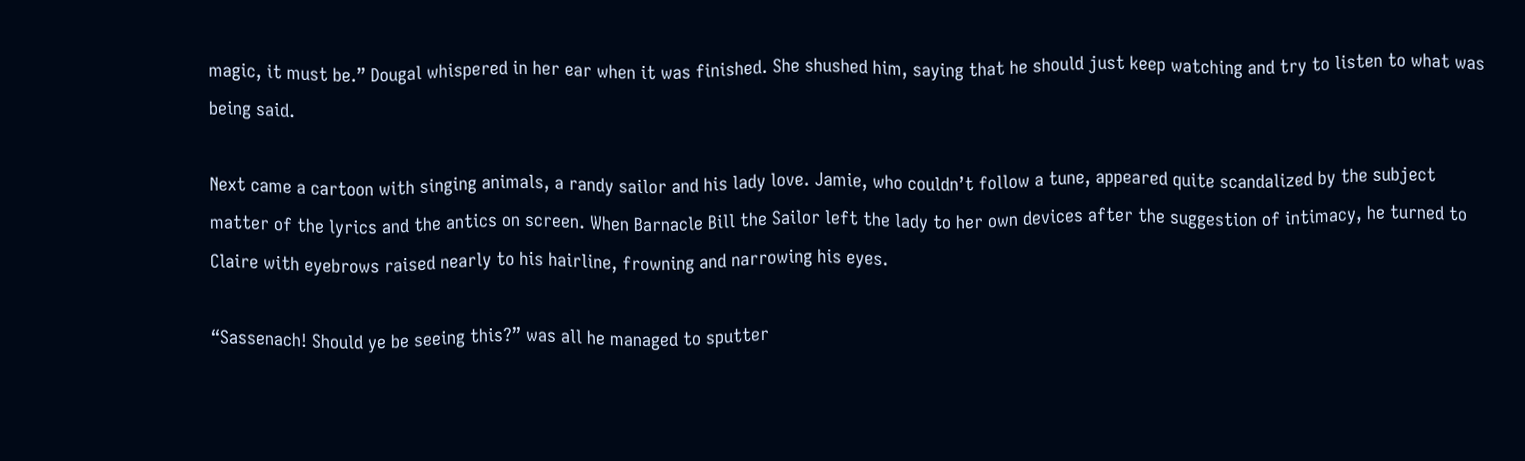magic, it must be.” Dougal whispered in her ear when it was finished. She shushed him, saying that he should just keep watching and try to listen to what was being said.

Next came a cartoon with singing animals, a randy sailor and his lady love. Jamie, who couldn’t follow a tune, appeared quite scandalized by the subject matter of the lyrics and the antics on screen. When Barnacle Bill the Sailor left the lady to her own devices after the suggestion of intimacy, he turned to Claire with eyebrows raised nearly to his hairline, frowning and narrowing his eyes.

“Sassenach! Should ye be seeing this?” was all he managed to sputter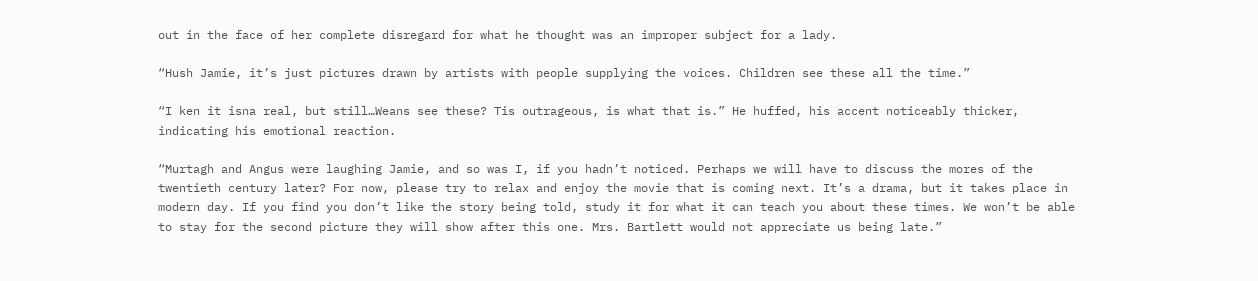out in the face of her complete disregard for what he thought was an improper subject for a lady.

“Hush Jamie, it’s just pictures drawn by artists with people supplying the voices. Children see these all the time.”

“I ken it isna real, but still…Weans see these? Tis outrageous, is what that is.” He huffed, his accent noticeably thicker, indicating his emotional reaction.

“Murtagh and Angus were laughing Jamie, and so was I, if you hadn’t noticed. Perhaps we will have to discuss the mores of the twentieth century later? For now, please try to relax and enjoy the movie that is coming next. It’s a drama, but it takes place in modern day. If you find you don’t like the story being told, study it for what it can teach you about these times. We won’t be able to stay for the second picture they will show after this one. Mrs. Bartlett would not appreciate us being late.”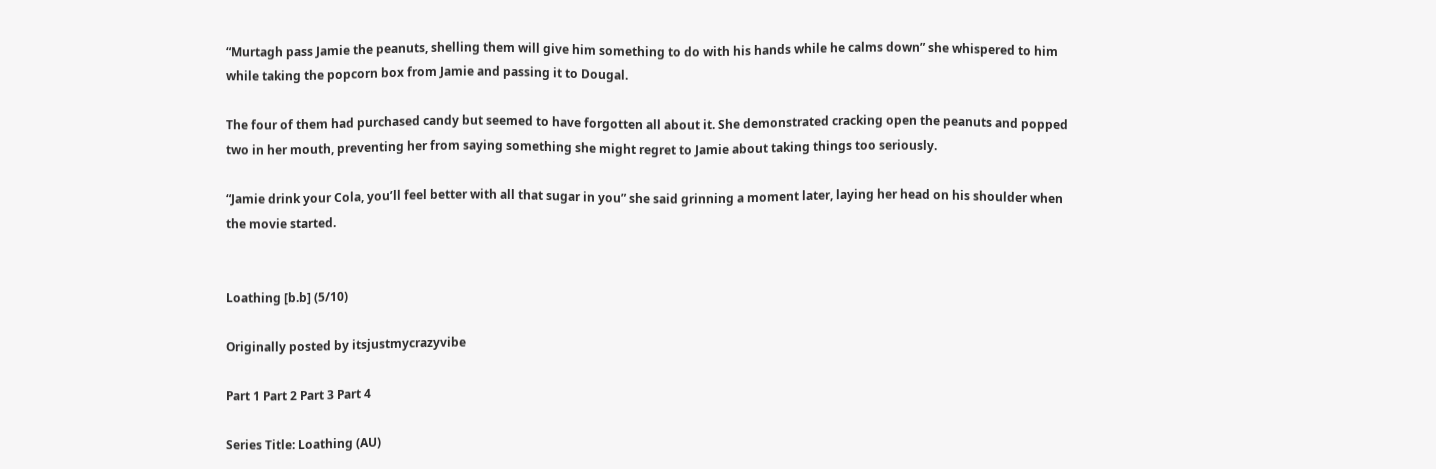“Murtagh pass Jamie the peanuts, shelling them will give him something to do with his hands while he calms down” she whispered to him while taking the popcorn box from Jamie and passing it to Dougal.

The four of them had purchased candy but seemed to have forgotten all about it. She demonstrated cracking open the peanuts and popped two in her mouth, preventing her from saying something she might regret to Jamie about taking things too seriously.

“Jamie drink your Cola, you’ll feel better with all that sugar in you” she said grinning a moment later, laying her head on his shoulder when the movie started.


Loathing [b.b] (5/10)

Originally posted by itsjustmycrazyvibe

Part 1 Part 2 Part 3 Part 4

Series Title: Loathing (AU)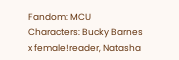Fandom: MCU
Characters: Bucky Barnes x female!reader, Natasha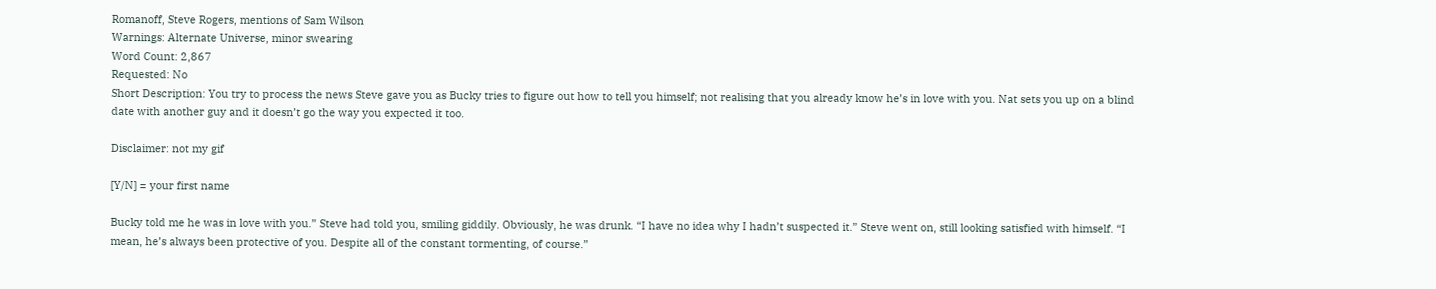Romanoff, Steve Rogers, mentions of Sam Wilson
Warnings: Alternate Universe, minor swearing
Word Count: 2,867
Requested: No
Short Description: You try to process the news Steve gave you as Bucky tries to figure out how to tell you himself; not realising that you already know he’s in love with you. Nat sets you up on a blind date with another guy and it doesn’t go the way you expected it too.

Disclaimer: not my gif

[Y/N] = your first name

Bucky told me he was in love with you.” Steve had told you, smiling giddily. Obviously, he was drunk. “I have no idea why I hadn’t suspected it.” Steve went on, still looking satisfied with himself. “I mean, he’s always been protective of you. Despite all of the constant tormenting, of course.”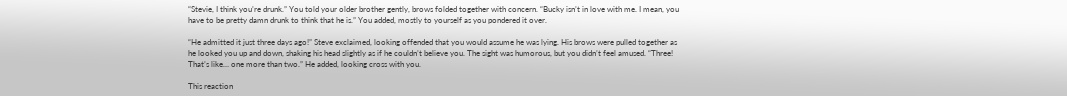“Stevie, I think you’re drunk.” You told your older brother gently, brows folded together with concern. “Bucky isn’t in love with me. I mean, you have to be pretty damn drunk to think that he is.” You added, mostly to yourself as you pondered it over.

“He admitted it just three days ago!” Steve exclaimed, looking offended that you would assume he was lying. His brows were pulled together as he looked you up and down, shaking his head slightly as if he couldn’t believe you. The sight was humorous, but you didn’t feel amused. “Three! That’s like… one more than two.” He added, looking cross with you.

This reaction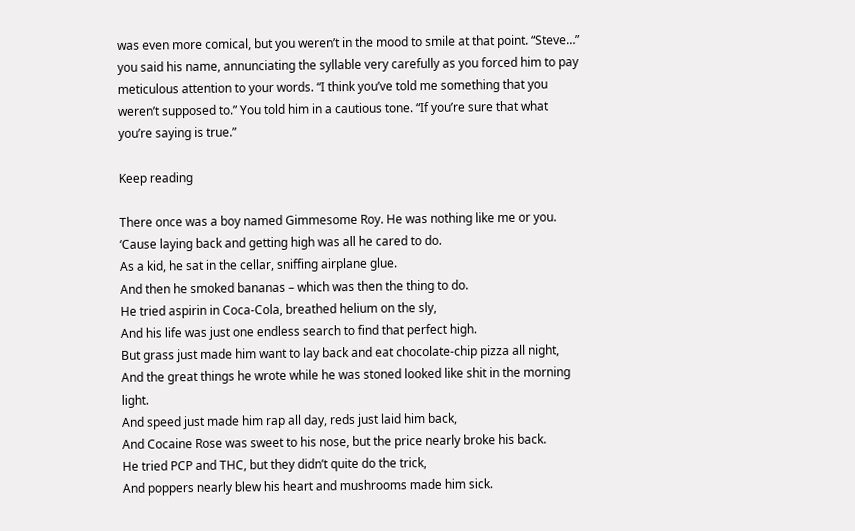was even more comical, but you weren’t in the mood to smile at that point. “Steve…” you said his name, annunciating the syllable very carefully as you forced him to pay meticulous attention to your words. “I think you’ve told me something that you weren’t supposed to.” You told him in a cautious tone. “If you’re sure that what you’re saying is true.”

Keep reading

There once was a boy named Gimmesome Roy. He was nothing like me or you.
‘Cause laying back and getting high was all he cared to do.
As a kid, he sat in the cellar, sniffing airplane glue.
And then he smoked bananas – which was then the thing to do.
He tried aspirin in Coca-Cola, breathed helium on the sly,
And his life was just one endless search to find that perfect high.
But grass just made him want to lay back and eat chocolate-chip pizza all night,
And the great things he wrote while he was stoned looked like shit in the morning light.
And speed just made him rap all day, reds just laid him back,
And Cocaine Rose was sweet to his nose, but the price nearly broke his back.
He tried PCP and THC, but they didn’t quite do the trick,
And poppers nearly blew his heart and mushrooms made him sick.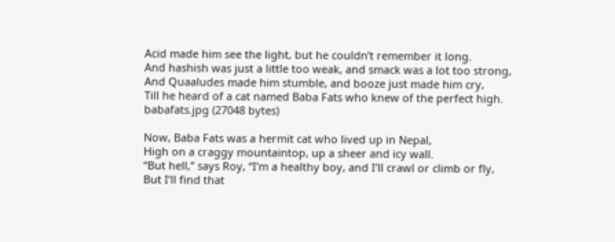Acid made him see the light, but he couldn’t remember it long.
And hashish was just a little too weak, and smack was a lot too strong,
And Quaaludes made him stumble, and booze just made him cry,
Till he heard of a cat named Baba Fats who knew of the perfect high.
babafats.jpg (27048 bytes)

Now, Baba Fats was a hermit cat who lived up in Nepal,
High on a craggy mountaintop, up a sheer and icy wall.
“But hell,” says Roy, “I’m a healthy boy, and I’ll crawl or climb or fly,
But I’ll find that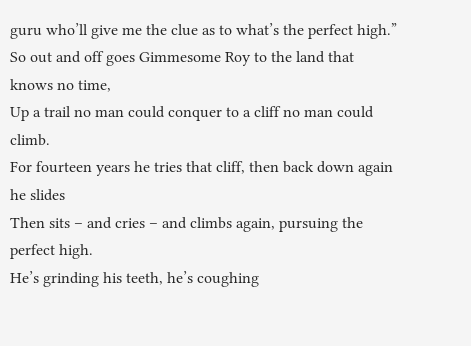guru who’ll give me the clue as to what’s the perfect high.”
So out and off goes Gimmesome Roy to the land that knows no time,
Up a trail no man could conquer to a cliff no man could climb.
For fourteen years he tries that cliff, then back down again he slides
Then sits – and cries – and climbs again, pursuing the perfect high.
He’s grinding his teeth, he’s coughing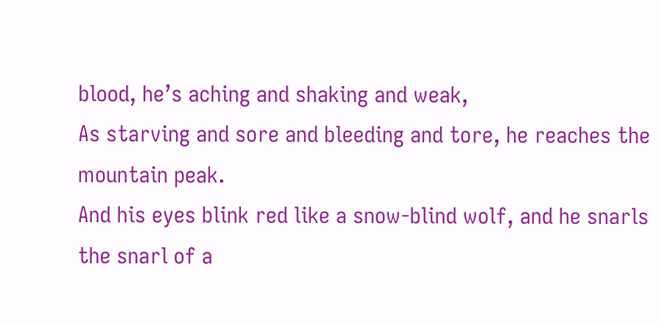blood, he’s aching and shaking and weak,
As starving and sore and bleeding and tore, he reaches the mountain peak.
And his eyes blink red like a snow-blind wolf, and he snarls the snarl of a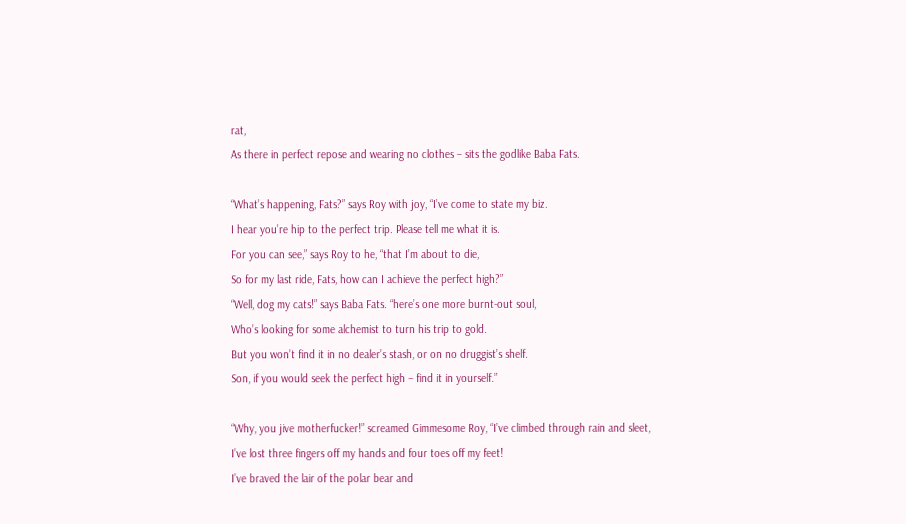rat,
As there in perfect repose and wearing no clothes – sits the godlike Baba Fats.

“What’s happening, Fats?” says Roy with joy, “I’ve come to state my biz.
I hear you’re hip to the perfect trip. Please tell me what it is.
For you can see,” says Roy to he, “that I’m about to die,
So for my last ride, Fats, how can I achieve the perfect high?”
“Well, dog my cats!” says Baba Fats. “here’s one more burnt-out soul,
Who’s looking for some alchemist to turn his trip to gold.
But you won’t find it in no dealer’s stash, or on no druggist’s shelf.
Son, if you would seek the perfect high – find it in yourself.”

“Why, you jive motherfucker!” screamed Gimmesome Roy, “I’ve climbed through rain and sleet,
I’ve lost three fingers off my hands and four toes off my feet!
I’ve braved the lair of the polar bear and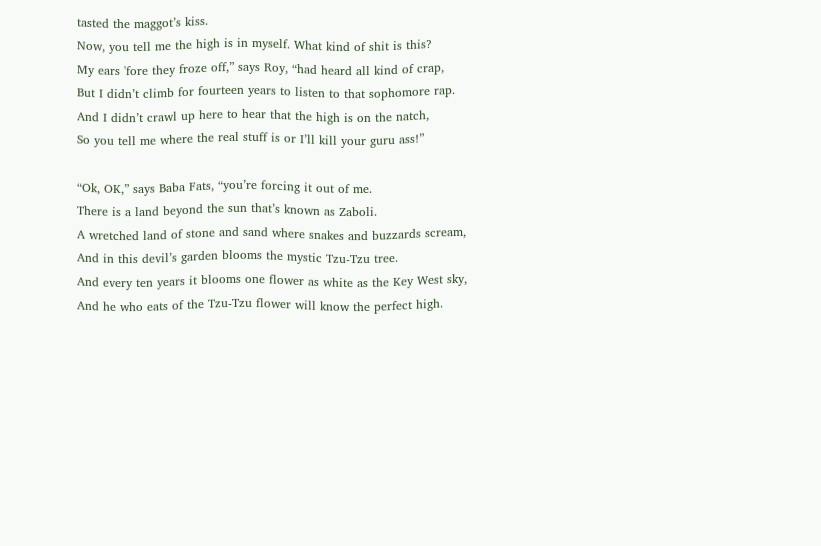tasted the maggot’s kiss.
Now, you tell me the high is in myself. What kind of shit is this?
My ears 'fore they froze off,” says Roy, “had heard all kind of crap,
But I didn’t climb for fourteen years to listen to that sophomore rap.
And I didn’t crawl up here to hear that the high is on the natch,
So you tell me where the real stuff is or I’ll kill your guru ass!”

“Ok, OK,” says Baba Fats, “you’re forcing it out of me.
There is a land beyond the sun that’s known as Zaboli.
A wretched land of stone and sand where snakes and buzzards scream,
And in this devil’s garden blooms the mystic Tzu-Tzu tree.
And every ten years it blooms one flower as white as the Key West sky,
And he who eats of the Tzu-Tzu flower will know the perfect high.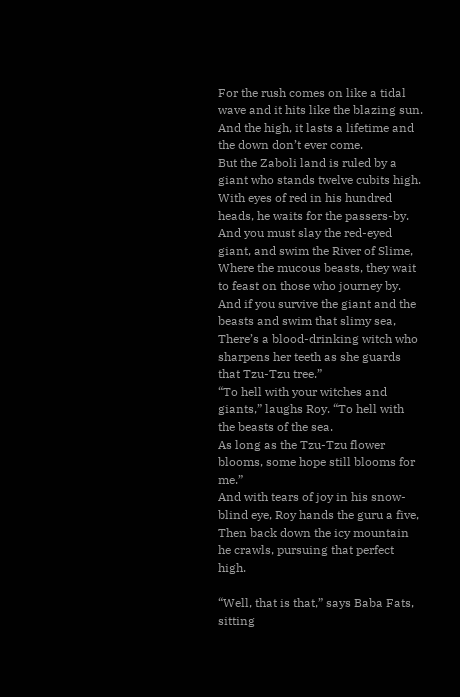For the rush comes on like a tidal wave and it hits like the blazing sun.
And the high, it lasts a lifetime and the down don’t ever come.
But the Zaboli land is ruled by a giant who stands twelve cubits high.
With eyes of red in his hundred heads, he waits for the passers-by.
And you must slay the red-eyed giant, and swim the River of Slime,
Where the mucous beasts, they wait to feast on those who journey by.
And if you survive the giant and the beasts and swim that slimy sea,
There’s a blood-drinking witch who sharpens her teeth as she guards that Tzu-Tzu tree.”
“To hell with your witches and giants,” laughs Roy. “To hell with the beasts of the sea.
As long as the Tzu-Tzu flower blooms, some hope still blooms for me.”
And with tears of joy in his snow-blind eye, Roy hands the guru a five,
Then back down the icy mountain he crawls, pursuing that perfect high.

“Well, that is that,” says Baba Fats, sitting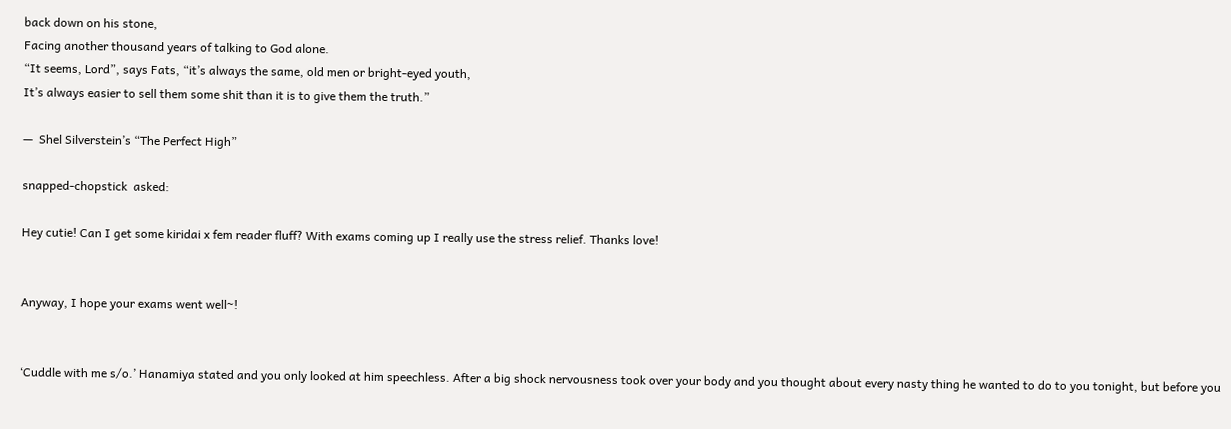back down on his stone,
Facing another thousand years of talking to God alone.
“It seems, Lord”, says Fats, “it’s always the same, old men or bright-eyed youth,
It’s always easier to sell them some shit than it is to give them the truth.”

—  Shel Silverstein’s “The Perfect High”

snapped-chopstick  asked:

Hey cutie! Can I get some kiridai x fem reader fluff? With exams coming up I really use the stress relief. Thanks love!


Anyway, I hope your exams went well~!


‘Cuddle with me s/o.’ Hanamiya stated and you only looked at him speechless. After a big shock nervousness took over your body and you thought about every nasty thing he wanted to do to you tonight, but before you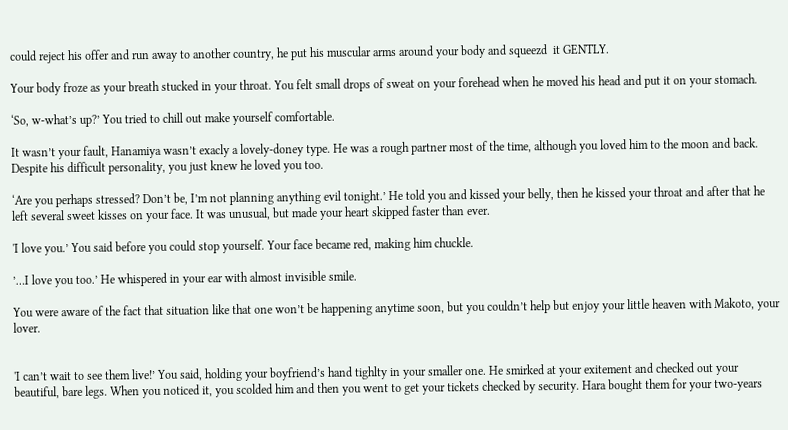could reject his offer and run away to another country, he put his muscular arms around your body and squeezd  it GENTLY.

Your body froze as your breath stucked in your throat. You felt small drops of sweat on your forehead when he moved his head and put it on your stomach.

‘So, w-what’s up?’ You tried to chill out make yourself comfortable.

It wasn’t your fault, Hanamiya wasn’t exacly a lovely-doney type. He was a rough partner most of the time, although you loved him to the moon and back. Despite his difficult personality, you just knew he loved you too.

‘Are you perhaps stressed? Don’t be, I’m not planning anything evil tonight.’ He told you and kissed your belly, then he kissed your throat and after that he left several sweet kisses on your face. It was unusual, but made your heart skipped faster than ever.

'I love you.’ You said before you could stop yourself. Your face became red, making him chuckle.

’…I love you too.’ He whispered in your ear with almost invisible smile.

You were aware of the fact that situation like that one won’t be happening anytime soon, but you couldn’t help but enjoy your little heaven with Makoto, your lover.


'I can’t wait to see them live!’ You said, holding your boyfriend’s hand tighlty in your smaller one. He smirked at your exitement and checked out your beautiful, bare legs. When you noticed it, you scolded him and then you went to get your tickets checked by security. Hara bought them for your two-years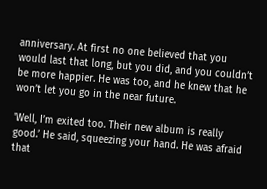anniversary. At first no one believed that you would last that long, but you did, and you couldn’t be more happier. He was too, and he knew that he won’t let you go in the near future.

'Well, I’m exited too. Their new album is really good.’ He said, squeezing your hand. He was afraid that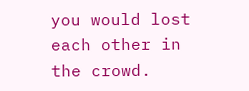you would lost each other in the crowd.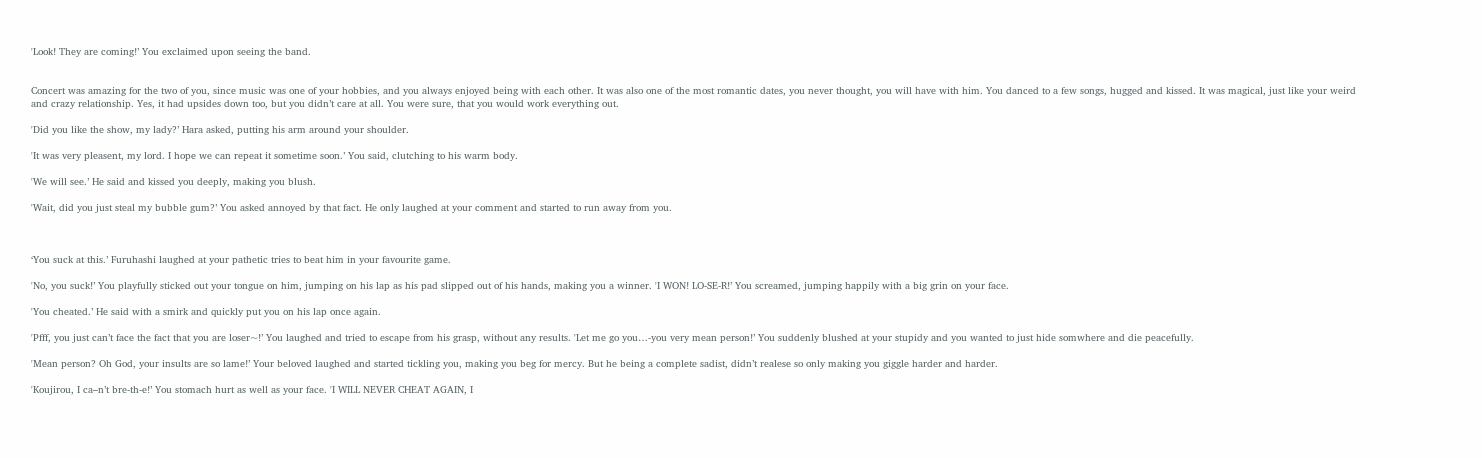'Look! They are coming!’ You exclaimed upon seeing the band.


Concert was amazing for the two of you, since music was one of your hobbies, and you always enjoyed being with each other. It was also one of the most romantic dates, you never thought, you will have with him. You danced to a few songs, hugged and kissed. It was magical, just like your weird and crazy relationship. Yes, it had upsides down too, but you didn’t care at all. You were sure, that you would work everything out.

'Did you like the show, my lady?’ Hara asked, putting his arm around your shoulder.

'It was very pleasent, my lord. I hope we can repeat it sometime soon.’ You said, clutching to his warm body.

'We will see.’ He said and kissed you deeply, making you blush.

'Wait, did you just steal my bubble gum?’ You asked annoyed by that fact. He only laughed at your comment and started to run away from you.



‘You suck at this.’ Furuhashi laughed at your pathetic tries to beat him in your favourite game.

'No, you suck!’ You playfully sticked out your tongue on him, jumping on his lap as his pad slipped out of his hands, making you a winner. 'I WON! LO-SE-R!’ You screamed, jumping happily with a big grin on your face.

'You cheated.’ He said with a smirk and quickly put you on his lap once again.

'Pfff, you just can’t face the fact that you are loser~!’ You laughed and tried to escape from his grasp, without any results. 'Let me go you…-you very mean person!’ You suddenly blushed at your stupidy and you wanted to just hide somwhere and die peacefully.

'Mean person? Oh God, your insults are so lame!’ Your beloved laughed and started tickling you, making you beg for mercy. But he being a complete sadist, didn’t realese so only making you giggle harder and harder.

'Koujirou, I ca–n’t bre-th-e!’ You stomach hurt as well as your face. 'I WILL NEVER CHEAT AGAIN, I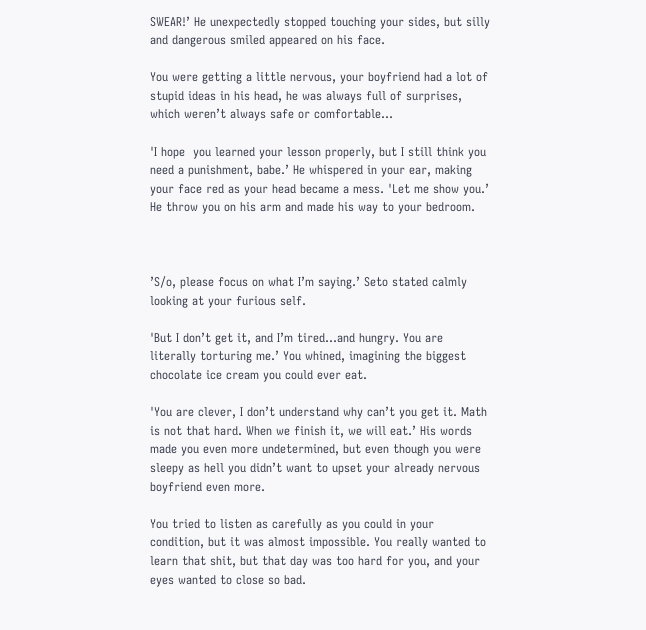SWEAR!’ He unexpectedly stopped touching your sides, but silly and dangerous smiled appeared on his face.

You were getting a little nervous, your boyfriend had a lot of stupid ideas in his head, he was always full of surprises, which weren’t always safe or comfortable…

'I hope  you learned your lesson properly, but I still think you need a punishment, babe.’ He whispered in your ear, making your face red as your head became a mess. 'Let me show you.’ He throw you on his arm and made his way to your bedroom.



’S/o, please focus on what I’m saying.’ Seto stated calmly looking at your furious self.

'But I don’t get it, and I’m tired…and hungry. You are literally torturing me.’ You whined, imagining the biggest chocolate ice cream you could ever eat.

'You are clever, I don’t understand why can’t you get it. Math is not that hard. When we finish it, we will eat.’ His words made you even more undetermined, but even though you were sleepy as hell you didn’t want to upset your already nervous boyfriend even more.

You tried to listen as carefully as you could in your condition, but it was almost impossible. You really wanted to learn that shit, but that day was too hard for you, and your eyes wanted to close so bad.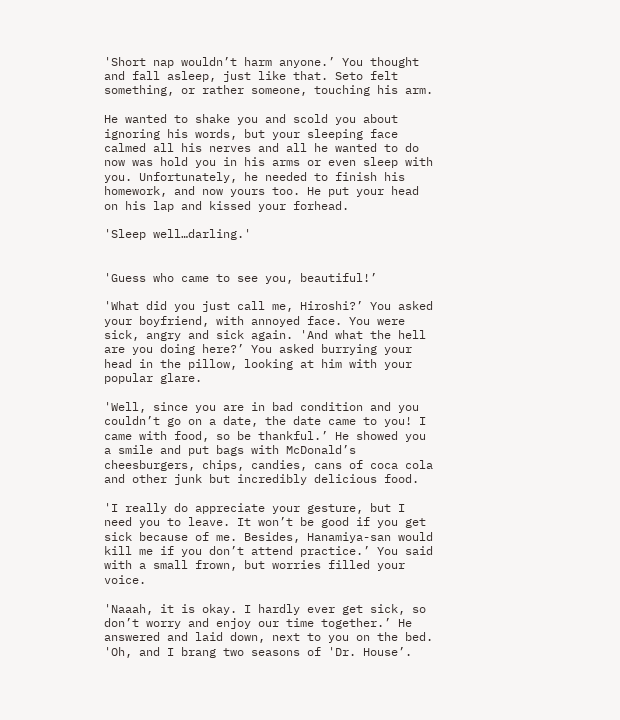'Short nap wouldn’t harm anyone.’ You thought and fall asleep, just like that. Seto felt something, or rather someone, touching his arm.

He wanted to shake you and scold you about ignoring his words, but your sleeping face calmed all his nerves and all he wanted to do now was hold you in his arms or even sleep with you. Unfortunately, he needed to finish his homework, and now yours too. He put your head on his lap and kissed your forhead.

'Sleep well…darling.'


'Guess who came to see you, beautiful!’

'What did you just call me, Hiroshi?’ You asked your boyfriend, with annoyed face. You were sick, angry and sick again. 'And what the hell are you doing here?’ You asked burrying your head in the pillow, looking at him with your popular glare.

'Well, since you are in bad condition and you couldn’t go on a date, the date came to you! I came with food, so be thankful.’ He showed you a smile and put bags with McDonald’s cheesburgers, chips, candies, cans of coca cola and other junk but incredibly delicious food.

'I really do appreciate your gesture, but I need you to leave. It won’t be good if you get sick because of me. Besides, Hanamiya-san would kill me if you don’t attend practice.’ You said with a small frown, but worries filled your voice.

'Naaah, it is okay. I hardly ever get sick, so don’t worry and enjoy our time together.’ He answered and laid down, next to you on the bed. 'Oh, and I brang two seasons of 'Dr. House’.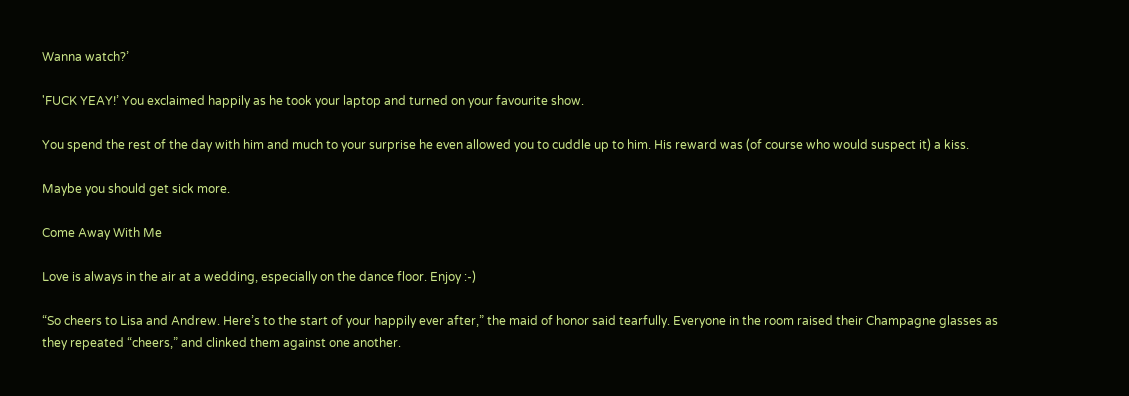Wanna watch?’

'FUCK YEAY!’ You exclaimed happily as he took your laptop and turned on your favourite show.

You spend the rest of the day with him and much to your surprise he even allowed you to cuddle up to him. His reward was (of course who would suspect it) a kiss.

Maybe you should get sick more.

Come Away With Me

Love is always in the air at a wedding, especially on the dance floor. Enjoy :-)

“So cheers to Lisa and Andrew. Here’s to the start of your happily ever after,” the maid of honor said tearfully. Everyone in the room raised their Champagne glasses as they repeated “cheers,” and clinked them against one another.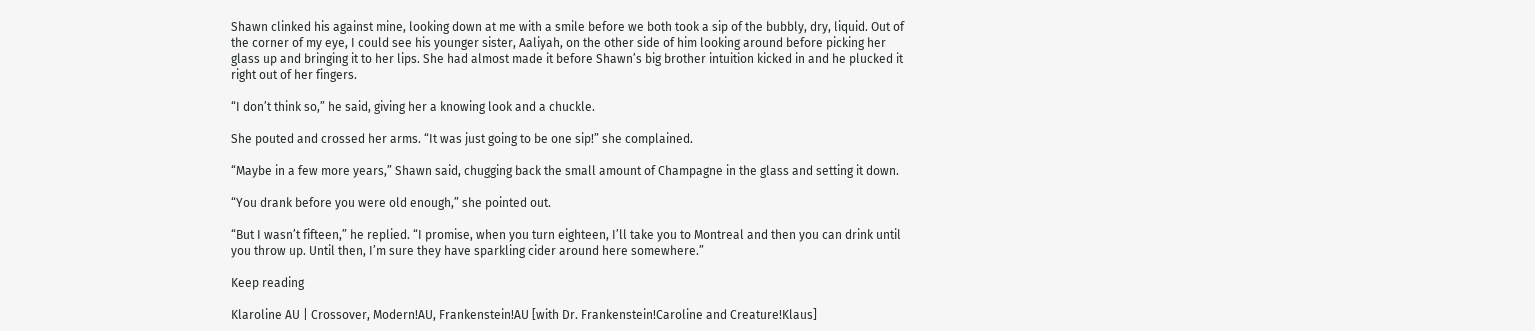Shawn clinked his against mine, looking down at me with a smile before we both took a sip of the bubbly, dry, liquid. Out of the corner of my eye, I could see his younger sister, Aaliyah, on the other side of him looking around before picking her glass up and bringing it to her lips. She had almost made it before Shawn’s big brother intuition kicked in and he plucked it right out of her fingers.

“I don’t think so,” he said, giving her a knowing look and a chuckle.

She pouted and crossed her arms. “It was just going to be one sip!” she complained.

“Maybe in a few more years,” Shawn said, chugging back the small amount of Champagne in the glass and setting it down.

“You drank before you were old enough,” she pointed out.

“But I wasn’t fifteen,” he replied. “I promise, when you turn eighteen, I’ll take you to Montreal and then you can drink until you throw up. Until then, I’m sure they have sparkling cider around here somewhere.”

Keep reading

Klaroline AU | Crossover, Modern!AU, Frankenstein!AU [with Dr. Frankenstein!Caroline and Creature!Klaus]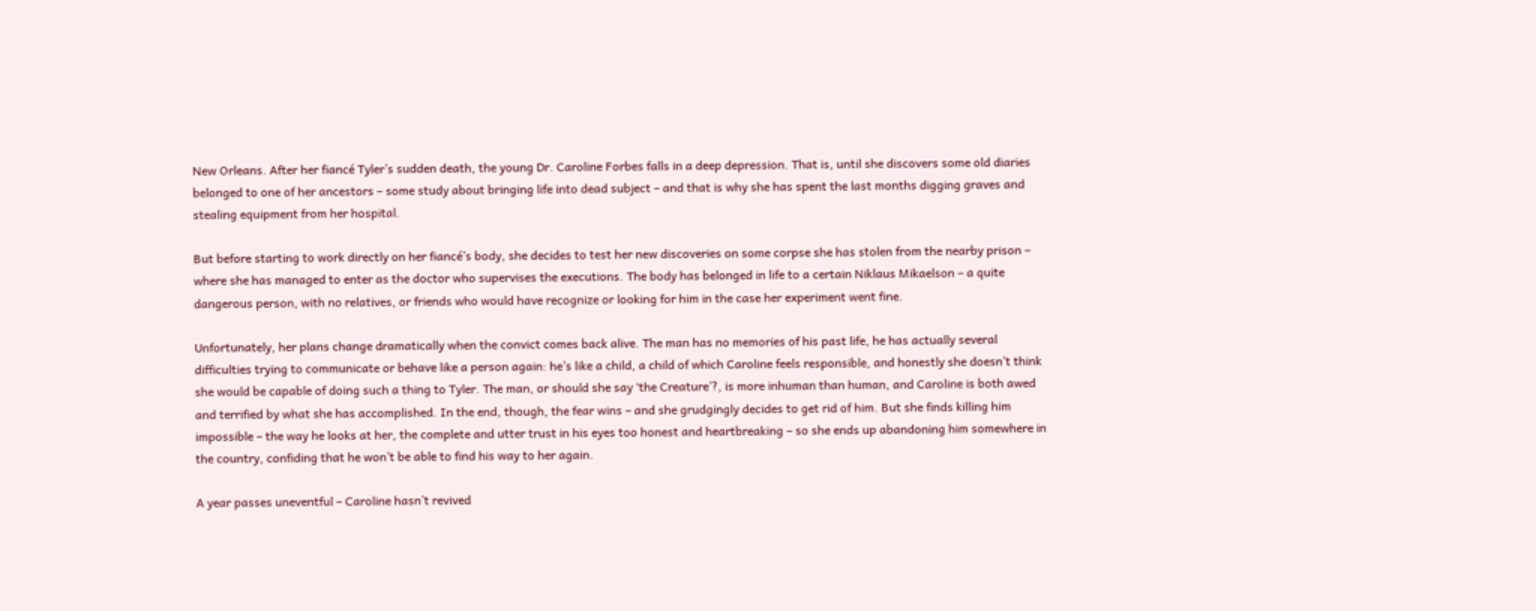New Orleans. After her fiancé Tyler’s sudden death, the young Dr. Caroline Forbes falls in a deep depression. That is, until she discovers some old diaries belonged to one of her ancestors – some study about bringing life into dead subject – and that is why she has spent the last months digging graves and stealing equipment from her hospital.

But before starting to work directly on her fiancé’s body, she decides to test her new discoveries on some corpse she has stolen from the nearby prison – where she has managed to enter as the doctor who supervises the executions. The body has belonged in life to a certain Niklaus Mikaelson – a quite dangerous person, with no relatives, or friends who would have recognize or looking for him in the case her experiment went fine.

Unfortunately, her plans change dramatically when the convict comes back alive. The man has no memories of his past life, he has actually several difficulties trying to communicate or behave like a person again: he’s like a child, a child of which Caroline feels responsible, and honestly she doesn’t think she would be capable of doing such a thing to Tyler. The man, or should she say ‘the Creature’?, is more inhuman than human, and Caroline is both awed and terrified by what she has accomplished. In the end, though, the fear wins – and she grudgingly decides to get rid of him. But she finds killing him impossible – the way he looks at her, the complete and utter trust in his eyes too honest and heartbreaking – so she ends up abandoning him somewhere in the country, confiding that he won’t be able to find his way to her again.

A year passes uneventful – Caroline hasn’t revived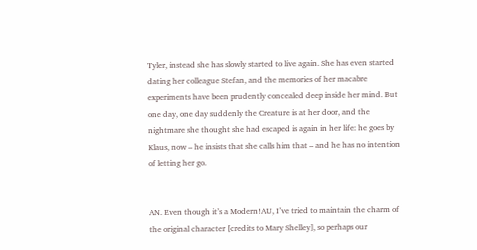Tyler, instead she has slowly started to live again. She has even started dating her colleague Stefan, and the memories of her macabre experiments have been prudently concealed deep inside her mind. But one day, one day suddenly the Creature is at her door, and the nightmare she thought she had escaped is again in her life: he goes by Klaus, now – he insists that she calls him that – and he has no intention of letting her go.


AN. Even though it’s a Modern!AU, I’ve tried to maintain the charm of the original character [credits to Mary Shelley], so perhaps our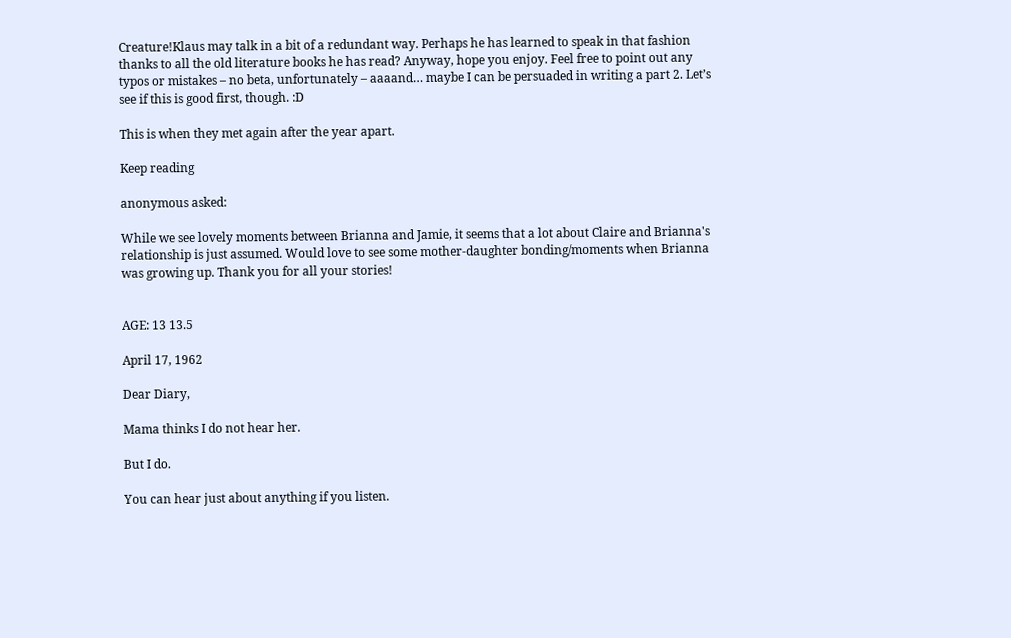Creature!Klaus may talk in a bit of a redundant way. Perhaps he has learned to speak in that fashion thanks to all the old literature books he has read? Anyway, hope you enjoy. Feel free to point out any typos or mistakes – no beta, unfortunately – aaaand… maybe I can be persuaded in writing a part 2. Let’s see if this is good first, though. :D

This is when they met again after the year apart.

Keep reading

anonymous asked:

While we see lovely moments between Brianna and Jamie, it seems that a lot about Claire and Brianna's relationship is just assumed. Would love to see some mother-daughter bonding/moments when Brianna was growing up. Thank you for all your stories!


AGE: 13 13.5

April 17, 1962

Dear Diary,

Mama thinks I do not hear her.

But I do.

You can hear just about anything if you listen.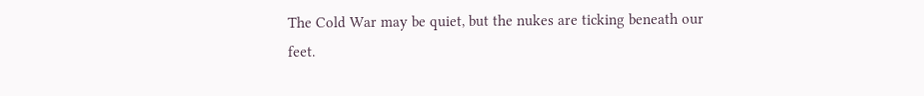The Cold War may be quiet, but the nukes are ticking beneath our feet.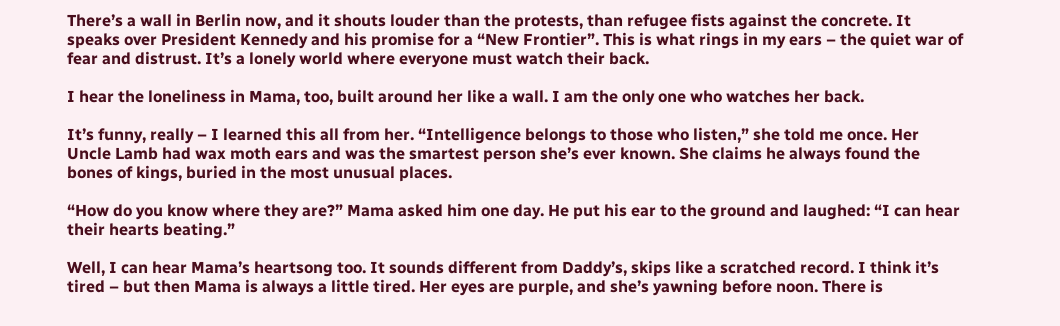There’s a wall in Berlin now, and it shouts louder than the protests, than refugee fists against the concrete. It speaks over President Kennedy and his promise for a “New Frontier”. This is what rings in my ears – the quiet war of fear and distrust. It’s a lonely world where everyone must watch their back.

I hear the loneliness in Mama, too, built around her like a wall. I am the only one who watches her back.

It’s funny, really – I learned this all from her. “Intelligence belongs to those who listen,” she told me once. Her Uncle Lamb had wax moth ears and was the smartest person she’s ever known. She claims he always found the bones of kings, buried in the most unusual places.

“How do you know where they are?” Mama asked him one day. He put his ear to the ground and laughed: “I can hear their hearts beating.”

Well, I can hear Mama’s heartsong too. It sounds different from Daddy’s, skips like a scratched record. I think it’s tired – but then Mama is always a little tired. Her eyes are purple, and she’s yawning before noon. There is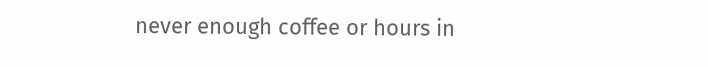never enough coffee or hours in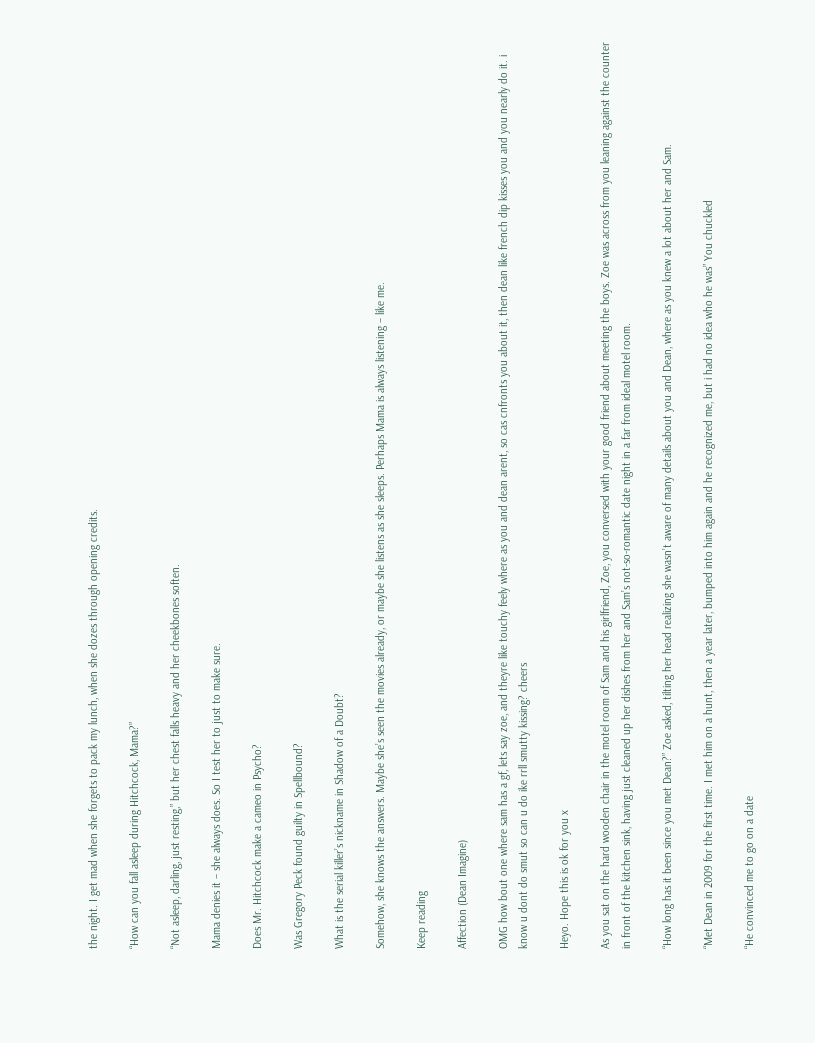the night. I get mad when she forgets to pack my lunch, when she dozes through opening credits.

“How can you fall asleep during Hitchcock, Mama?”

“Not asleep, darling, just resting,” but her chest falls heavy and her cheekbones soften.

Mama denies it – she always does. So I test her to just to make sure.

Does Mr. Hitchcock make a cameo in Psycho?

Was Gregory Peck found guilty in Spellbound?

What is the serial killer’s nickname in Shadow of a Doubt?

Somehow, she knows the answers. Maybe she’s seen the movies already, or maybe she listens as she sleeps. Perhaps Mama is always listening – like me.

Keep reading

Affection (Dean Imagine)

OMG how bout one where sam has a gf, lets say zoe, and theyre like touchy feely where as you and dean arent, so cas cnfronts you about it, then dean like french dip kisses you and you nearly do it. i know u dont do smut so can u do ike rrll smutty kissing? cheers

Heyo. Hope this is ok for you x

As you sat on the hard wooden chair in the motel room of Sam and his girlfriend, Zoe, you conversed with your good friend about meeting the boys. Zoe was across from you leaning against the counter in front of the kitchen sink, having just cleaned up her dishes from her and Sam’s not-so-romantic date night in a far from ideal motel room.

“How long has it been since you met Dean?” Zoe asked, tilting her head realizing she wasn’t aware of many details about you and Dean, where as you knew a lot about her and Sam.

“Met Dean in 2009 for the first time. I met him on a hunt, then a year later, bumped into him again and he recognized me, but i had no idea who he was” You chuckled

“He convinced me to go on a date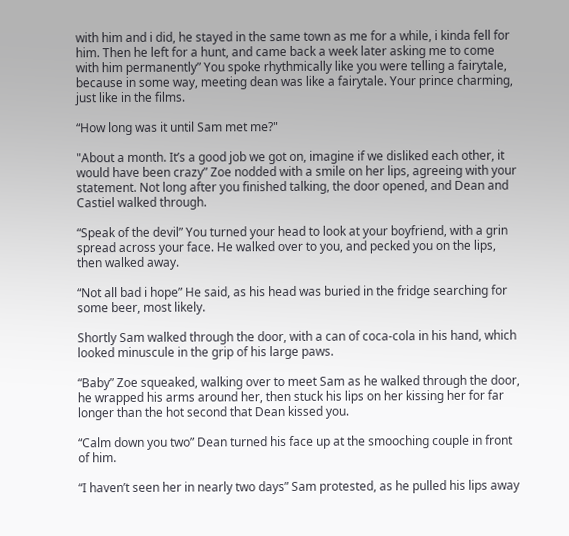with him and i did, he stayed in the same town as me for a while, i kinda fell for him. Then he left for a hunt, and came back a week later asking me to come with him permanently” You spoke rhythmically like you were telling a fairytale, because in some way, meeting dean was like a fairytale. Your prince charming, just like in the films.

“How long was it until Sam met me?"

"About a month. It’s a good job we got on, imagine if we disliked each other, it would have been crazy” Zoe nodded with a smile on her lips, agreeing with your statement. Not long after you finished talking, the door opened, and Dean and Castiel walked through.

“Speak of the devil” You turned your head to look at your boyfriend, with a grin spread across your face. He walked over to you, and pecked you on the lips, then walked away.

“Not all bad i hope” He said, as his head was buried in the fridge searching for some beer, most likely.

Shortly Sam walked through the door, with a can of coca-cola in his hand, which looked minuscule in the grip of his large paws.

“Baby” Zoe squeaked, walking over to meet Sam as he walked through the door, he wrapped his arms around her, then stuck his lips on her kissing her for far longer than the hot second that Dean kissed you.

“Calm down you two” Dean turned his face up at the smooching couple in front of him.

“I haven’t seen her in nearly two days” Sam protested, as he pulled his lips away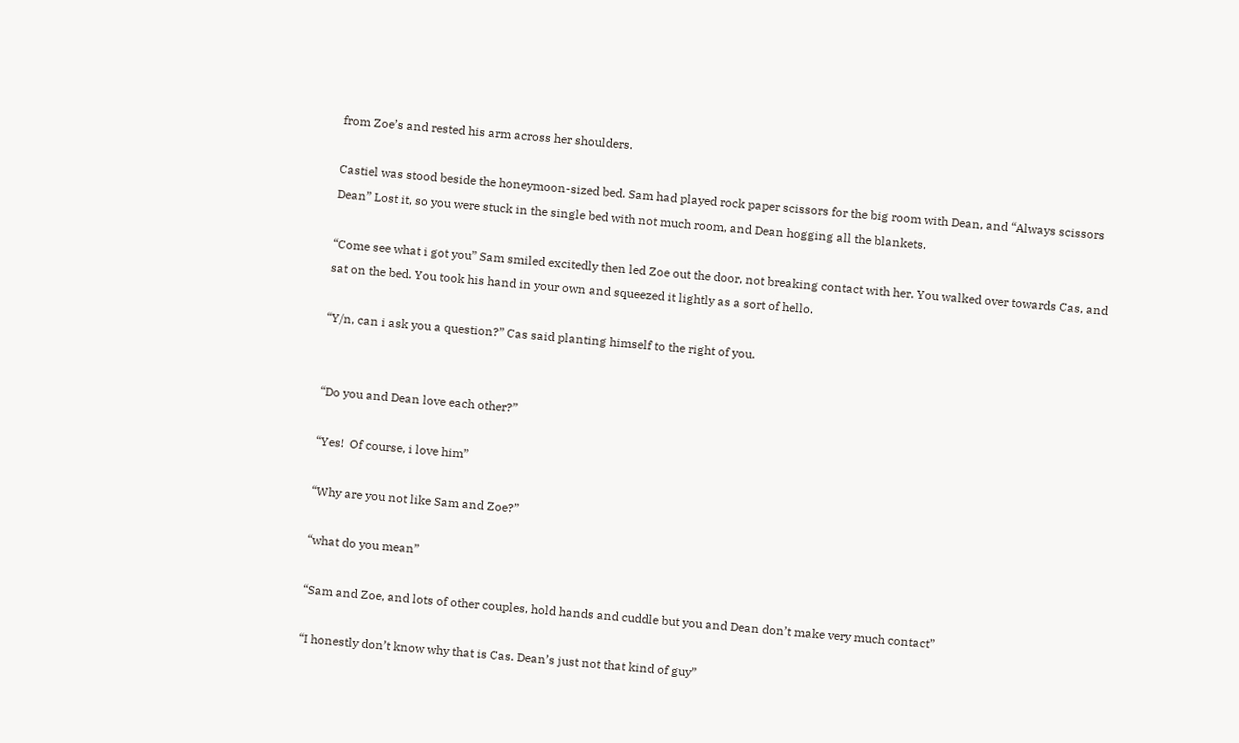from Zoe’s and rested his arm across her shoulders.

Castiel was stood beside the honeymoon-sized bed. Sam had played rock paper scissors for the big room with Dean, and “Always scissors Dean” Lost it, so you were stuck in the single bed with not much room, and Dean hogging all the blankets.

“Come see what i got you” Sam smiled excitedly then led Zoe out the door, not breaking contact with her. You walked over towards Cas, and sat on the bed. You took his hand in your own and squeezed it lightly as a sort of hello.

“Y/n, can i ask you a question?” Cas said planting himself to the right of you.


“Do you and Dean love each other?”

“Yes!  Of course, i love him”

“Why are you not like Sam and Zoe?”

“what do you mean”

“Sam and Zoe, and lots of other couples, hold hands and cuddle but you and Dean don’t make very much contact”

“I honestly don’t know why that is Cas. Dean’s just not that kind of guy”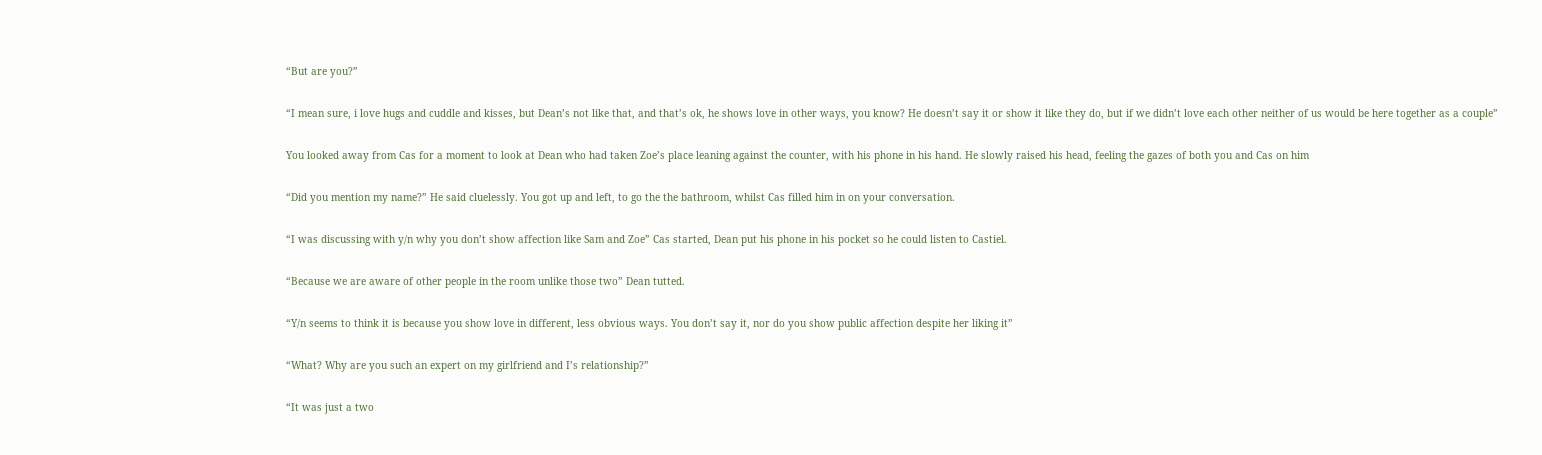“But are you?”

“I mean sure, i love hugs and cuddle and kisses, but Dean’s not like that, and that’s ok, he shows love in other ways, you know? He doesn’t say it or show it like they do, but if we didn’t love each other neither of us would be here together as a couple”

You looked away from Cas for a moment to look at Dean who had taken Zoe’s place leaning against the counter, with his phone in his hand. He slowly raised his head, feeling the gazes of both you and Cas on him

“Did you mention my name?” He said cluelessly. You got up and left, to go the the bathroom, whilst Cas filled him in on your conversation.

“I was discussing with y/n why you don’t show affection like Sam and Zoe” Cas started, Dean put his phone in his pocket so he could listen to Castiel.

“Because we are aware of other people in the room unlike those two” Dean tutted.

“Y/n seems to think it is because you show love in different, less obvious ways. You don’t say it, nor do you show public affection despite her liking it”

“What? Why are you such an expert on my girlfriend and I’s relationship?”

“It was just a two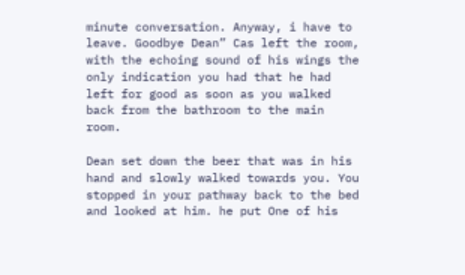minute conversation. Anyway, i have to leave. Goodbye Dean” Cas left the room, with the echoing sound of his wings the only indication you had that he had left for good as soon as you walked back from the bathroom to the main room.

Dean set down the beer that was in his hand and slowly walked towards you. You stopped in your pathway back to the bed and looked at him. he put One of his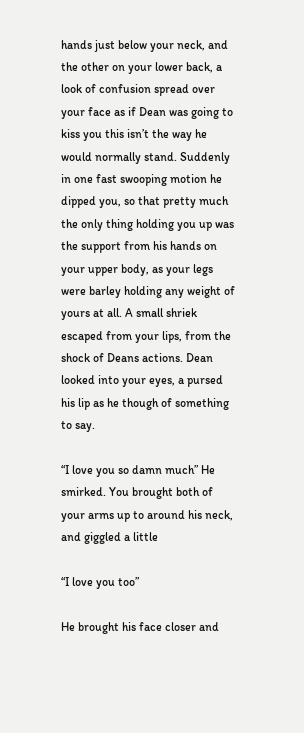hands just below your neck, and the other on your lower back, a look of confusion spread over your face as if Dean was going to kiss you this isn’t the way he would normally stand. Suddenly in one fast swooping motion he dipped you, so that pretty much the only thing holding you up was the support from his hands on your upper body, as your legs were barley holding any weight of yours at all. A small shriek escaped from your lips, from the shock of Deans actions. Dean looked into your eyes, a pursed his lip as he though of something to say.

“I love you so damn much” He smirked. You brought both of your arms up to around his neck, and giggled a little

“I love you too”

He brought his face closer and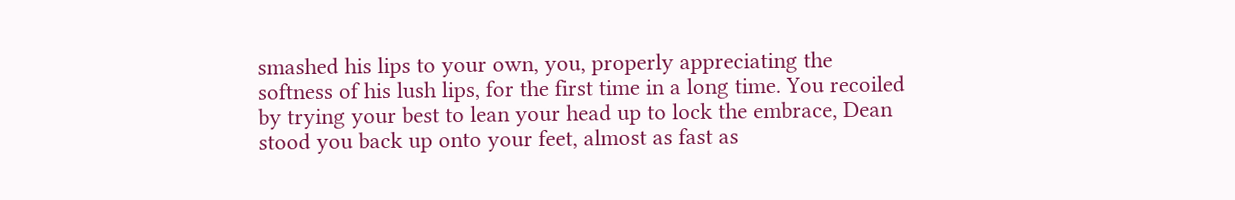smashed his lips to your own, you, properly appreciating the softness of his lush lips, for the first time in a long time. You recoiled by trying your best to lean your head up to lock the embrace, Dean stood you back up onto your feet, almost as fast as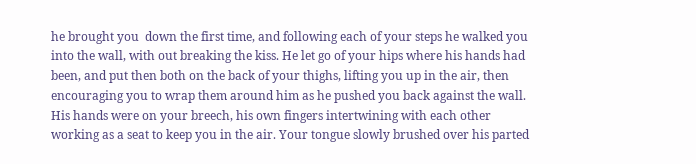he brought you  down the first time, and following each of your steps he walked you into the wall, with out breaking the kiss. He let go of your hips where his hands had been, and put then both on the back of your thighs, lifting you up in the air, then encouraging you to wrap them around him as he pushed you back against the wall. His hands were on your breech, his own fingers intertwining with each other working as a seat to keep you in the air. Your tongue slowly brushed over his parted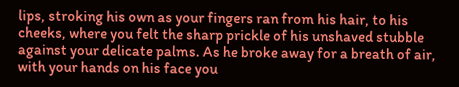lips, stroking his own as your fingers ran from his hair, to his cheeks, where you felt the sharp prickle of his unshaved stubble against your delicate palms. As he broke away for a breath of air, with your hands on his face you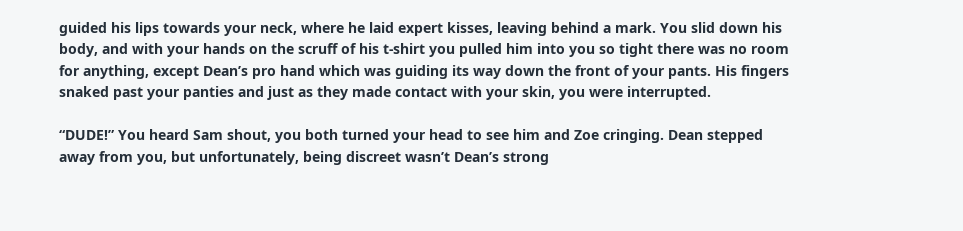guided his lips towards your neck, where he laid expert kisses, leaving behind a mark. You slid down his body, and with your hands on the scruff of his t-shirt you pulled him into you so tight there was no room for anything, except Dean’s pro hand which was guiding its way down the front of your pants. His fingers snaked past your panties and just as they made contact with your skin, you were interrupted.

“DUDE!” You heard Sam shout, you both turned your head to see him and Zoe cringing. Dean stepped away from you, but unfortunately, being discreet wasn’t Dean’s strong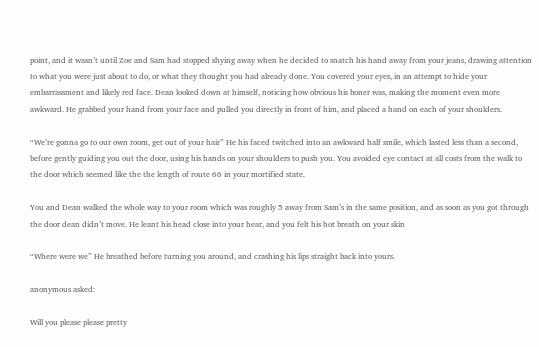point, and it wasn’t until Zoe and Sam had stopped shying away when he decided to snatch his hand away from your jeans, drawing attention to what you were just about to do, or what they thought you had already done. You covered your eyes, in an attempt to hide your embarrassment and likely red face. Dean looked down at himself, noticing how obvious his boner was, making the moment even more awkward. He grabbed your hand from your face and pulled you directly in front of him, and placed a hand on each of your shoulders.

“We’re gonna go to our own room, get out of your hair” He his faced twitched into an awkward half smile, which lasted less than a second, before gently guiding you out the door, using his hands on your shoulders to push you. You avoided eye contact at all costs from the walk to the door which seemed like the the length of route 66 in your mortified state.

You and Dean walked the whole way to your room which was roughly 5 away from Sam’s in the same position, and as soon as you got through the door dean didn’t move. He leant his head close into your hear, and you felt his hot breath on your skin

“Where were we” He breathed before turning you around, and crashing his lips straight back into yours.

anonymous asked:

Will you please please pretty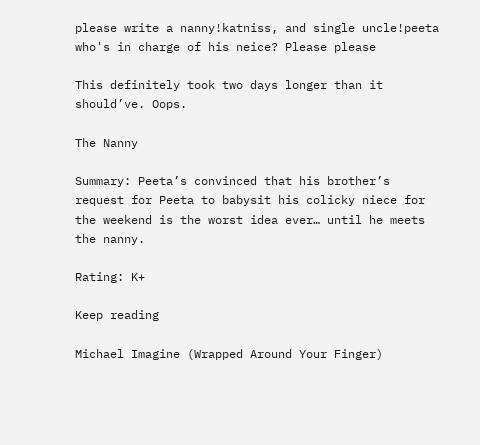please write a nanny!katniss, and single uncle!peeta who's in charge of his neice? Please please

This definitely took two days longer than it should’ve. Oops.

The Nanny

Summary: Peeta’s convinced that his brother’s request for Peeta to babysit his colicky niece for the weekend is the worst idea ever… until he meets the nanny.

Rating: K+

Keep reading

Michael Imagine (Wrapped Around Your Finger)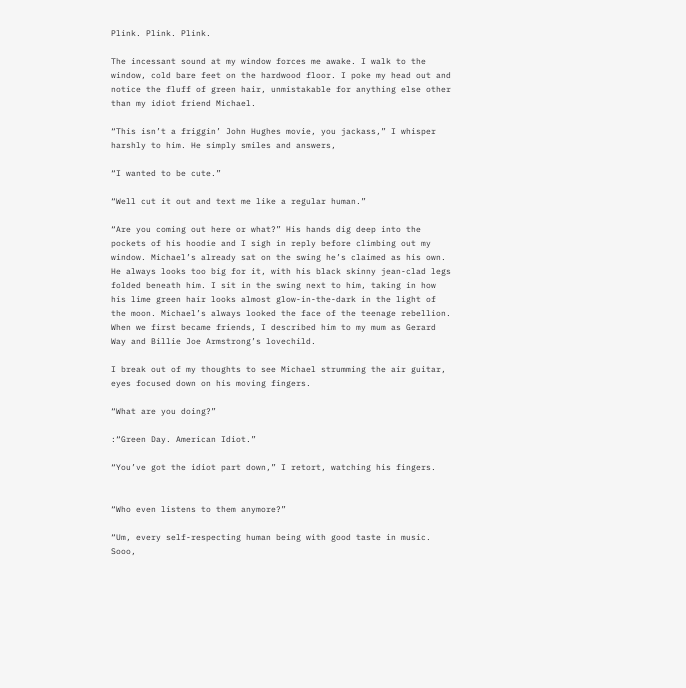Plink. Plink. Plink.

The incessant sound at my window forces me awake. I walk to the window, cold bare feet on the hardwood floor. I poke my head out and notice the fluff of green hair, unmistakable for anything else other than my idiot friend Michael.

“This isn’t a friggin’ John Hughes movie, you jackass,” I whisper harshly to him. He simply smiles and answers,

“I wanted to be cute.”

“Well cut it out and text me like a regular human.”

“Are you coming out here or what?” His hands dig deep into the pockets of his hoodie and I sigh in reply before climbing out my window. Michael’s already sat on the swing he’s claimed as his own. He always looks too big for it, with his black skinny jean-clad legs folded beneath him. I sit in the swing next to him, taking in how his lime green hair looks almost glow-in-the-dark in the light of the moon. Michael’s always looked the face of the teenage rebellion. When we first became friends, I described him to my mum as Gerard Way and Billie Joe Armstrong’s lovechild.

I break out of my thoughts to see Michael strumming the air guitar, eyes focused down on his moving fingers.

“What are you doing?”

:“Green Day. American Idiot.”

“You’ve got the idiot part down,” I retort, watching his fingers.


“Who even listens to them anymore?”

“Um, every self-respecting human being with good taste in music. Sooo,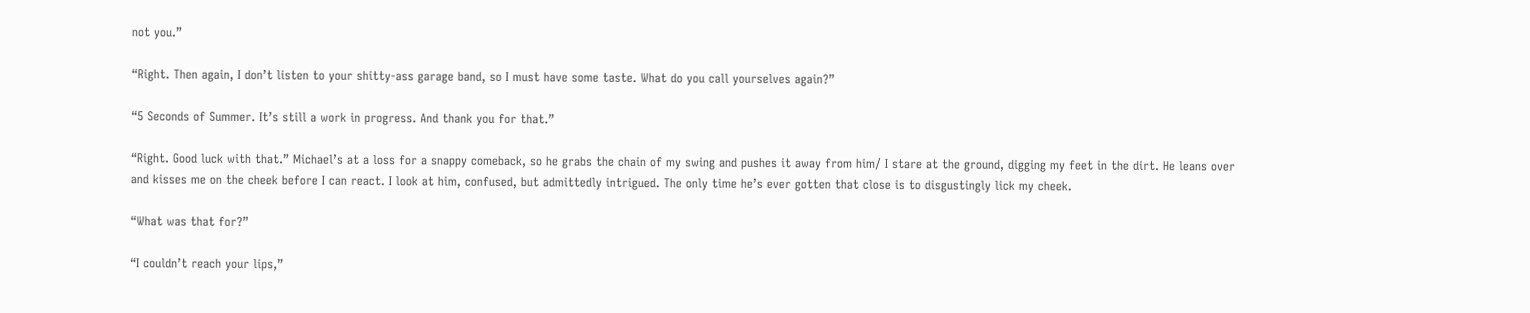not you.”

“Right. Then again, I don’t listen to your shitty-ass garage band, so I must have some taste. What do you call yourselves again?”

“5 Seconds of Summer. It’s still a work in progress. And thank you for that.”

“Right. Good luck with that.” Michael’s at a loss for a snappy comeback, so he grabs the chain of my swing and pushes it away from him/ I stare at the ground, digging my feet in the dirt. He leans over and kisses me on the cheek before I can react. I look at him, confused, but admittedly intrigued. The only time he’s ever gotten that close is to disgustingly lick my cheek.

“What was that for?”

“I couldn’t reach your lips,”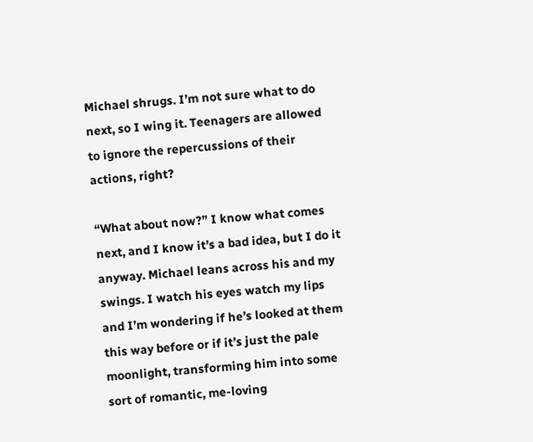Michael shrugs. I’m not sure what to do next, so I wing it. Teenagers are allowed to ignore the repercussions of their actions, right?

“What about now?” I know what comes next, and I know it’s a bad idea, but I do it anyway. Michael leans across his and my swings. I watch his eyes watch my lips and I’m wondering if he’s looked at them this way before or if it’s just the pale moonlight, transforming him into some sort of romantic, me-loving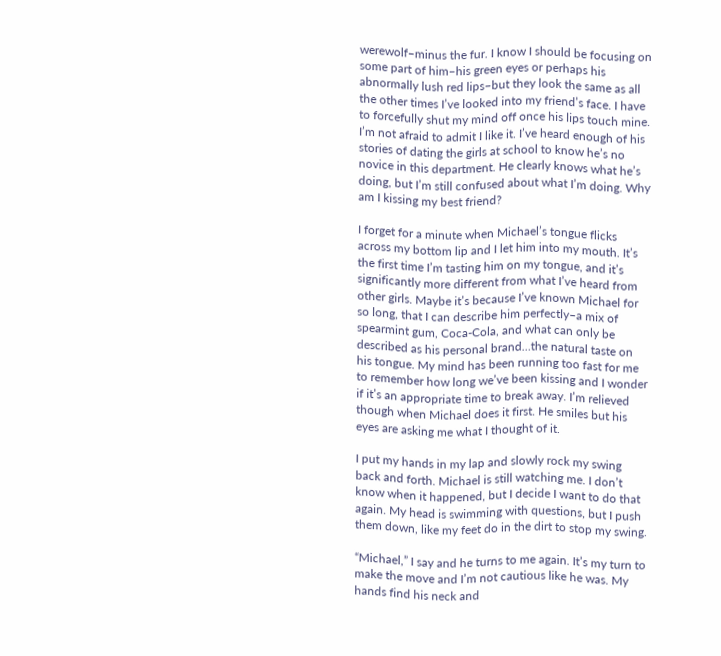werewolf–minus the fur. I know I should be focusing on some part of him–his green eyes or perhaps his abnormally lush red lips–but they look the same as all the other times I’ve looked into my friend’s face. I have to forcefully shut my mind off once his lips touch mine. I’m not afraid to admit I like it. I’ve heard enough of his stories of dating the girls at school to know he’s no novice in this department. He clearly knows what he’s doing, but I’m still confused about what I’m doing. Why am I kissing my best friend?

I forget for a minute when Michael’s tongue flicks across my bottom lip and I let him into my mouth. It’s the first time I’m tasting him on my tongue, and it’s significantly more different from what I’ve heard from other girls. Maybe it’s because I’ve known Michael for so long, that I can describe him perfectly–a mix of spearmint gum, Coca-Cola, and what can only be described as his personal brand…the natural taste on his tongue. My mind has been running too fast for me to remember how long we’ve been kissing and I wonder if it’s an appropriate time to break away. I’m relieved though when Michael does it first. He smiles but his eyes are asking me what I thought of it.

I put my hands in my lap and slowly rock my swing back and forth. Michael is still watching me. I don’t know when it happened, but I decide I want to do that again. My head is swimming with questions, but I push them down, like my feet do in the dirt to stop my swing.

“Michael,” I say and he turns to me again. It’s my turn to make the move and I’m not cautious like he was. My hands find his neck and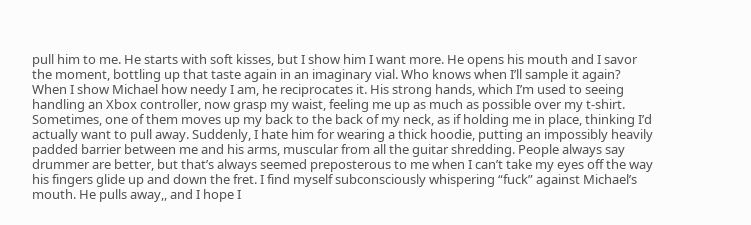pull him to me. He starts with soft kisses, but I show him I want more. He opens his mouth and I savor the moment, bottling up that taste again in an imaginary vial. Who knows when I’ll sample it again? When I show Michael how needy I am, he reciprocates it. His strong hands, which I’m used to seeing handling an Xbox controller, now grasp my waist, feeling me up as much as possible over my t-shirt. Sometimes, one of them moves up my back to the back of my neck, as if holding me in place, thinking I’d actually want to pull away. Suddenly, I hate him for wearing a thick hoodie, putting an impossibly heavily padded barrier between me and his arms, muscular from all the guitar shredding. People always say drummer are better, but that’s always seemed preposterous to me when I can’t take my eyes off the way his fingers glide up and down the fret. I find myself subconsciously whispering “fuck” against Michael’s mouth. He pulls away,, and I hope I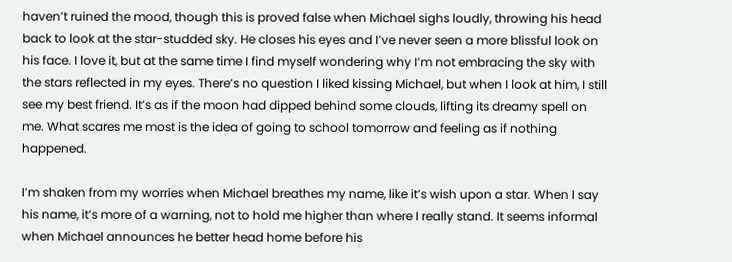haven’t ruined the mood, though this is proved false when Michael sighs loudly, throwing his head back to look at the star-studded sky. He closes his eyes and I’ve never seen a more blissful look on his face. I love it, but at the same time I find myself wondering why I’m not embracing the sky with the stars reflected in my eyes. There’s no question I liked kissing Michael, but when I look at him, I still see my best friend. It’s as if the moon had dipped behind some clouds, lifting its dreamy spell on me. What scares me most is the idea of going to school tomorrow and feeling as if nothing happened.

I’m shaken from my worries when Michael breathes my name, like it’s wish upon a star. When I say his name, it’s more of a warning, not to hold me higher than where I really stand. It seems informal when Michael announces he better head home before his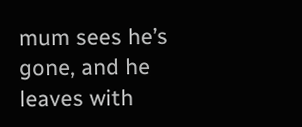mum sees he’s gone, and he leaves with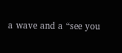a wave and a “see you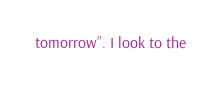tomorrow”. I look to the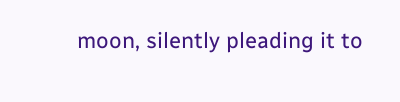moon, silently pleading it to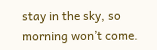stay in the sky, so morning won’t come.